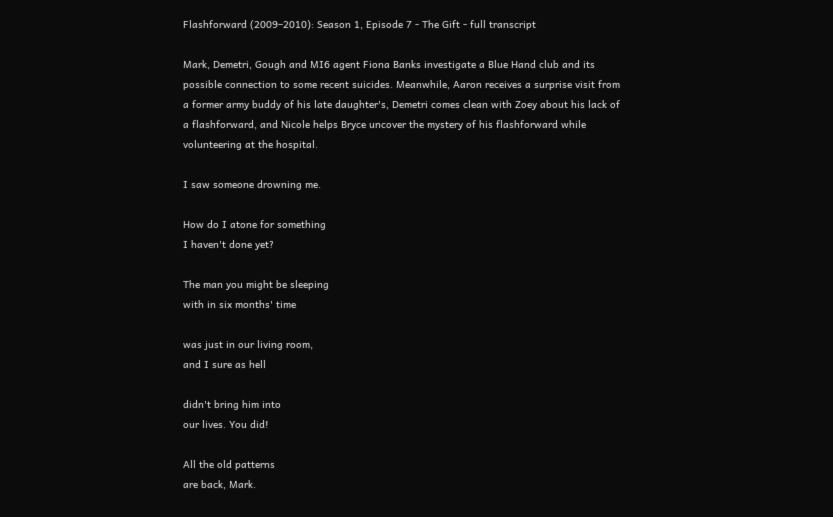Flashforward (2009–2010): Season 1, Episode 7 - The Gift - full transcript

Mark, Demetri, Gough and MI6 agent Fiona Banks investigate a Blue Hand club and its possible connection to some recent suicides. Meanwhile, Aaron receives a surprise visit from a former army buddy of his late daughter's, Demetri comes clean with Zoey about his lack of a flashforward, and Nicole helps Bryce uncover the mystery of his flashforward while volunteering at the hospital.

I saw someone drowning me.

How do I atone for something
I haven't done yet?

The man you might be sleeping
with in six months' time

was just in our living room,
and I sure as hell

didn't bring him into
our lives. You did!

All the old patterns
are back, Mark.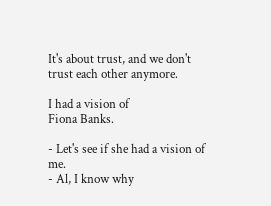It's about trust, and we don't
trust each other anymore.

I had a vision of
Fiona Banks.

- Let's see if she had a vision of me.
- Al, I know why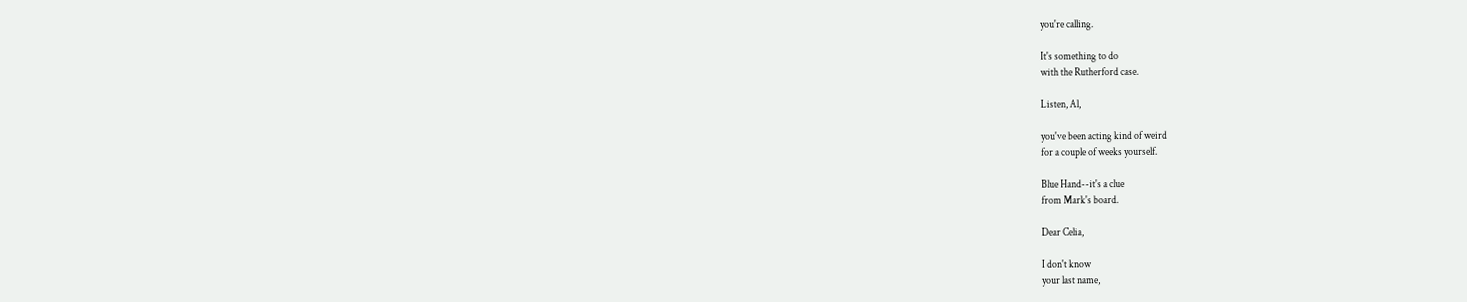you're calling.

It's something to do
with the Rutherford case.

Listen, Al,

you've been acting kind of weird
for a couple of weeks yourself.

Blue Hand--it's a clue
from Mark's board.

Dear Celia,

I don't know
your last name,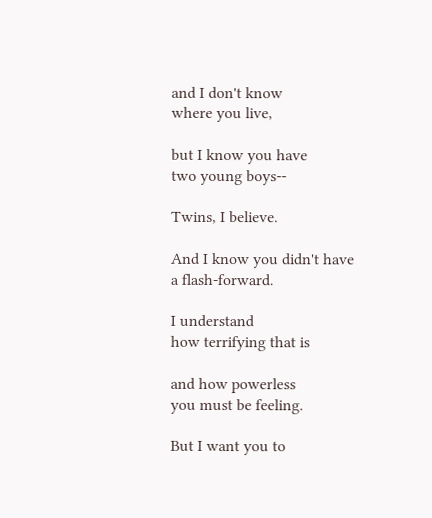and I don't know
where you live,

but I know you have
two young boys--

Twins, I believe.

And I know you didn't have
a flash-forward.

I understand
how terrifying that is

and how powerless
you must be feeling.

But I want you to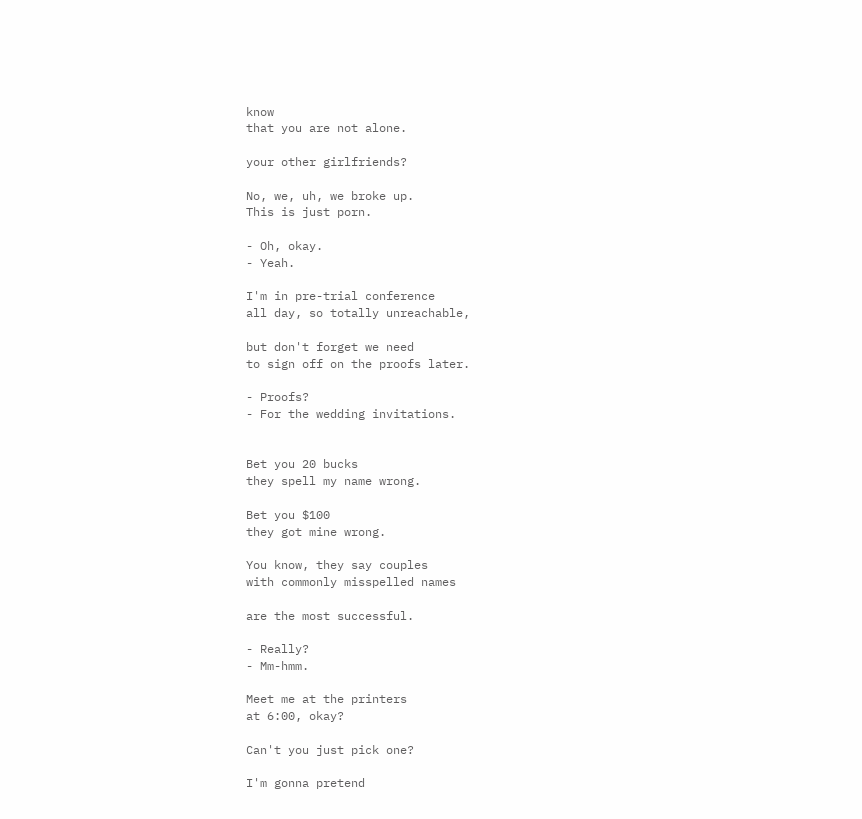know
that you are not alone.

your other girlfriends?

No, we, uh, we broke up.
This is just porn.

- Oh, okay.
- Yeah.

I'm in pre-trial conference
all day, so totally unreachable,

but don't forget we need
to sign off on the proofs later.

- Proofs?
- For the wedding invitations.


Bet you 20 bucks
they spell my name wrong.

Bet you $100
they got mine wrong.

You know, they say couples
with commonly misspelled names

are the most successful.

- Really?
- Mm-hmm.

Meet me at the printers
at 6:00, okay?

Can't you just pick one?

I'm gonna pretend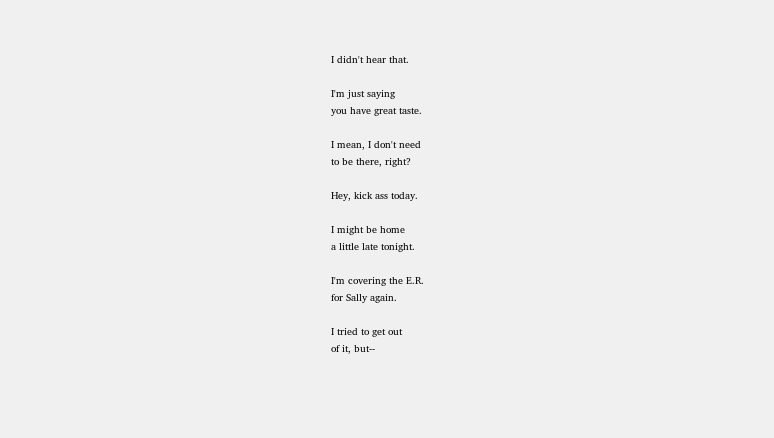I didn't hear that.

I'm just saying
you have great taste.

I mean, I don't need
to be there, right?

Hey, kick ass today.

I might be home
a little late tonight.

I'm covering the E.R.
for Sally again.

I tried to get out
of it, but--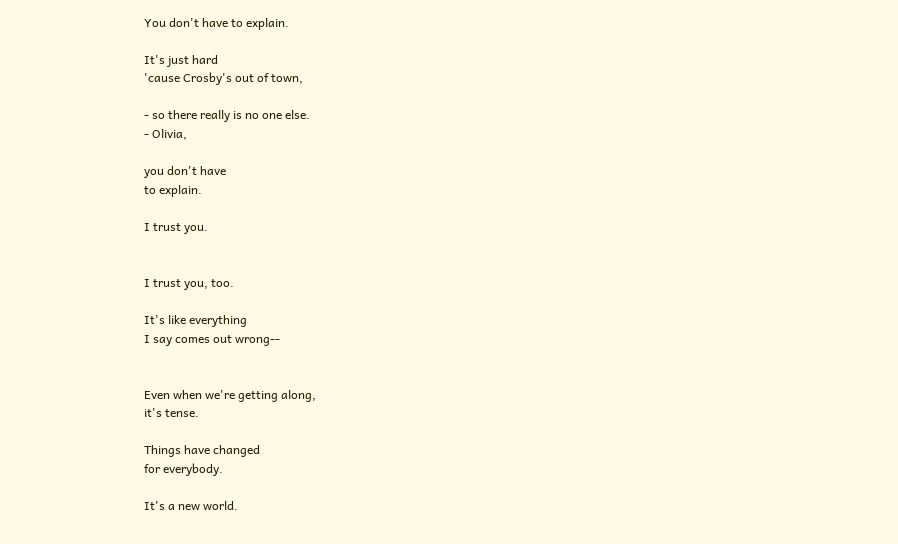You don't have to explain.

It's just hard
'cause Crosby's out of town,

- so there really is no one else.
- Olivia,

you don't have
to explain.

I trust you.


I trust you, too.

It's like everything
I say comes out wrong--


Even when we're getting along,
it's tense.

Things have changed
for everybody.

It's a new world.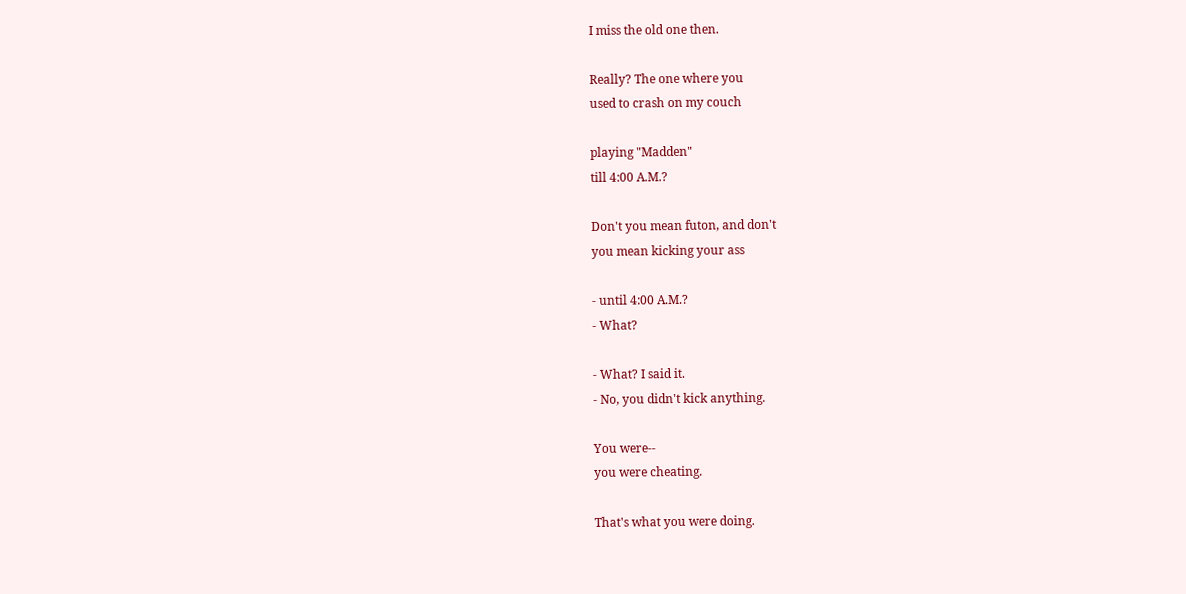I miss the old one then.

Really? The one where you
used to crash on my couch

playing "Madden"
till 4:00 A.M.?

Don't you mean futon, and don't
you mean kicking your ass

- until 4:00 A.M.?
- What?

- What? I said it.
- No, you didn't kick anything.

You were--
you were cheating.

That's what you were doing.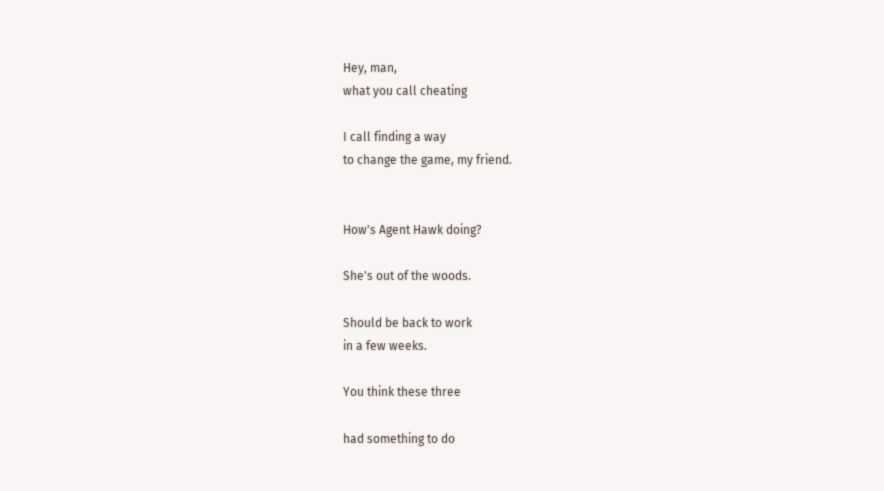Hey, man,
what you call cheating

I call finding a way
to change the game, my friend.


How's Agent Hawk doing?

She's out of the woods.

Should be back to work
in a few weeks.

You think these three

had something to do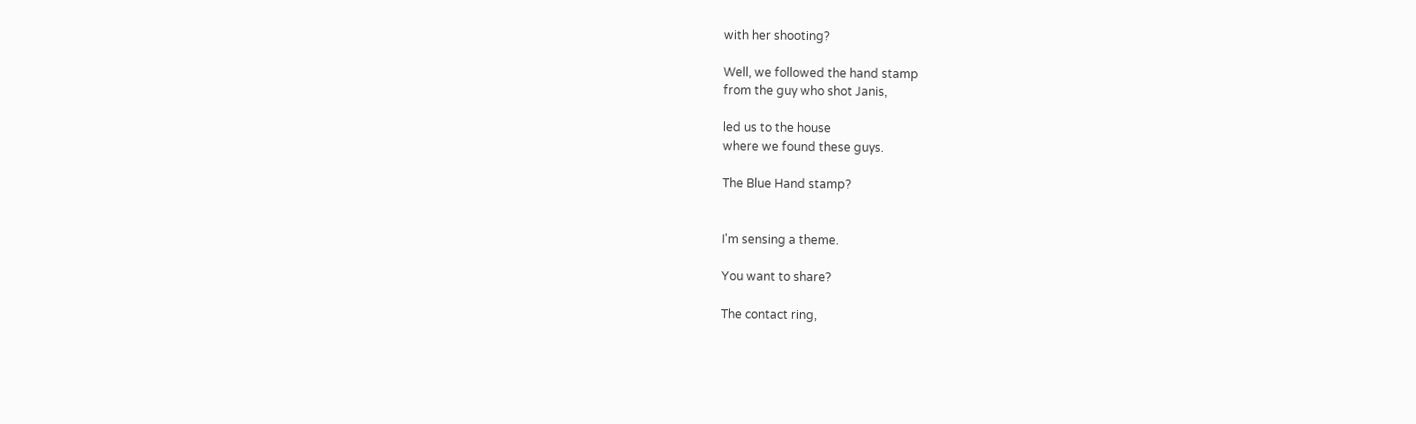with her shooting?

Well, we followed the hand stamp
from the guy who shot Janis,

led us to the house
where we found these guys.

The Blue Hand stamp?


I'm sensing a theme.

You want to share?

The contact ring,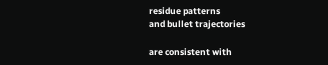residue patterns
and bullet trajectories

are consistent with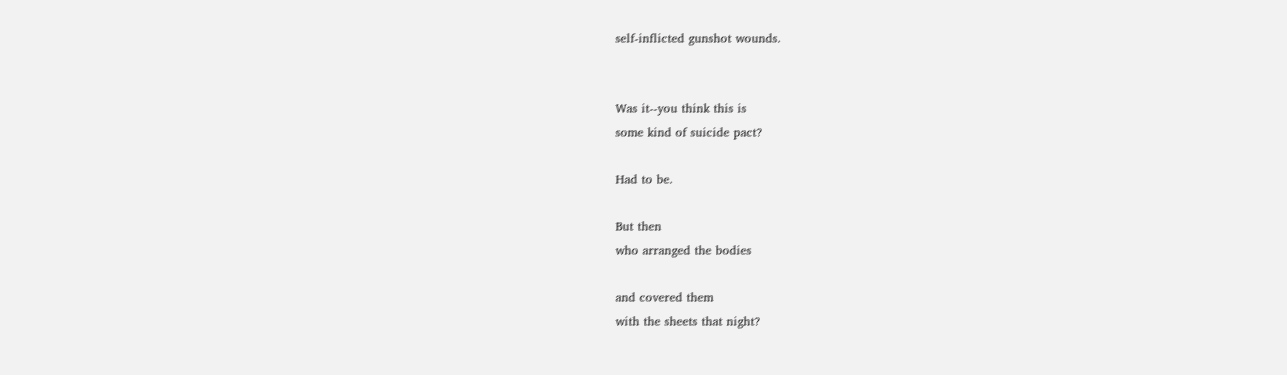self-inflicted gunshot wounds.


Was it--you think this is
some kind of suicide pact?

Had to be.

But then
who arranged the bodies

and covered them
with the sheets that night?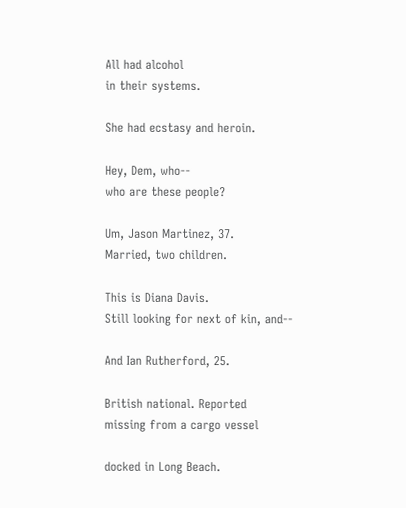All had alcohol
in their systems.

She had ecstasy and heroin.

Hey, Dem, who--
who are these people?

Um, Jason Martinez, 37.
Married, two children.

This is Diana Davis.
Still looking for next of kin, and--

And Ian Rutherford, 25.

British national. Reported
missing from a cargo vessel

docked in Long Beach.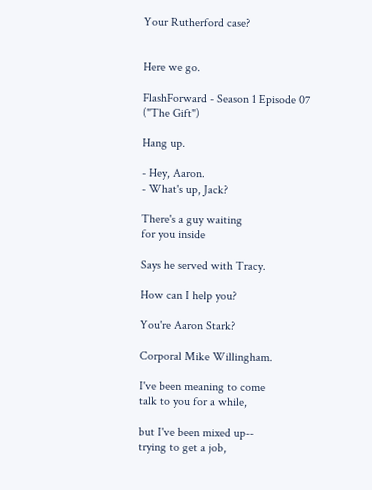Your Rutherford case?


Here we go.

FlashForward - Season 1 Episode 07
("The Gift")

Hang up.

- Hey, Aaron.
- What's up, Jack?

There's a guy waiting
for you inside

Says he served with Tracy.

How can I help you?

You're Aaron Stark?

Corporal Mike Willingham.

I've been meaning to come
talk to you for a while,

but I've been mixed up--
trying to get a job,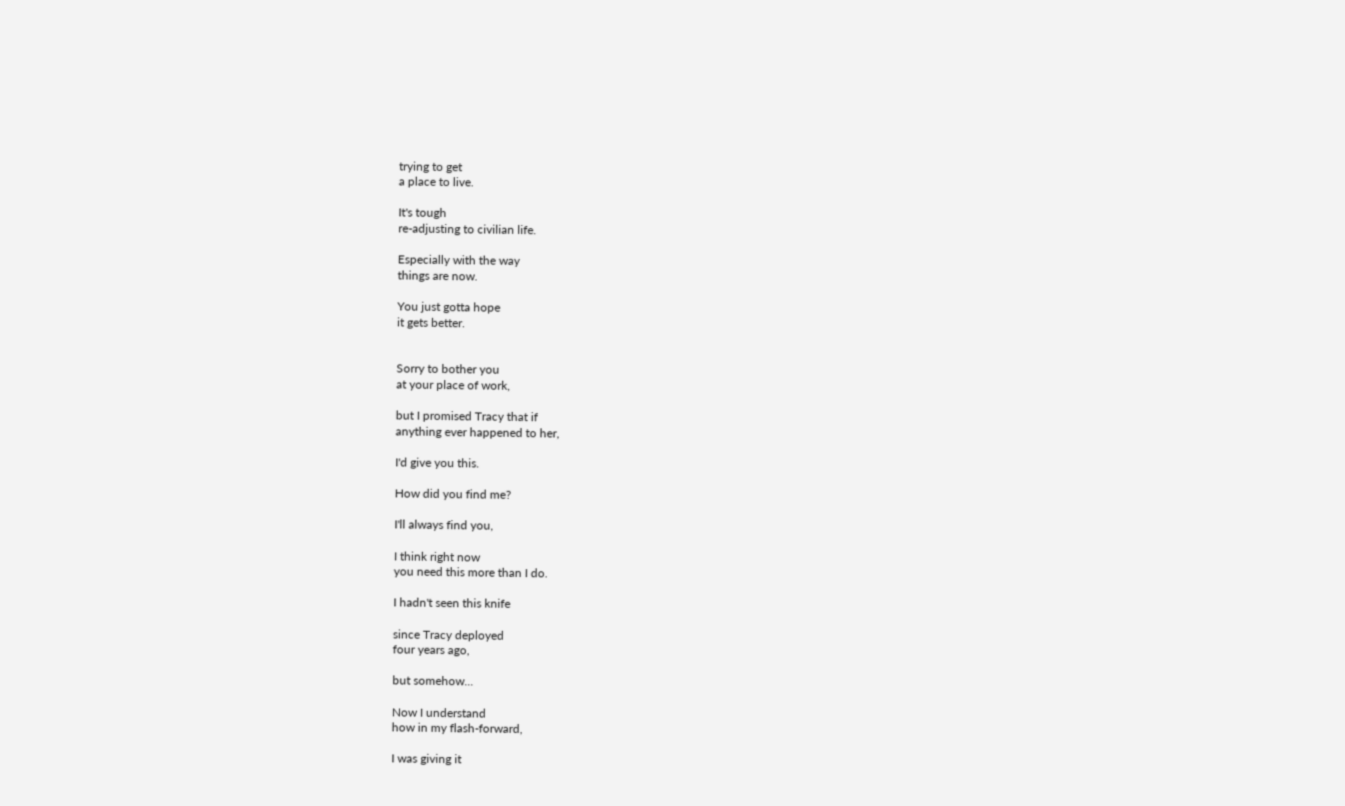trying to get
a place to live.

It's tough
re-adjusting to civilian life.

Especially with the way
things are now.

You just gotta hope
it gets better.


Sorry to bother you
at your place of work,

but I promised Tracy that if
anything ever happened to her,

I'd give you this.

How did you find me?

I'll always find you,

I think right now
you need this more than I do.

I hadn't seen this knife

since Tracy deployed
four years ago,

but somehow...

Now I understand
how in my flash-forward,

I was giving it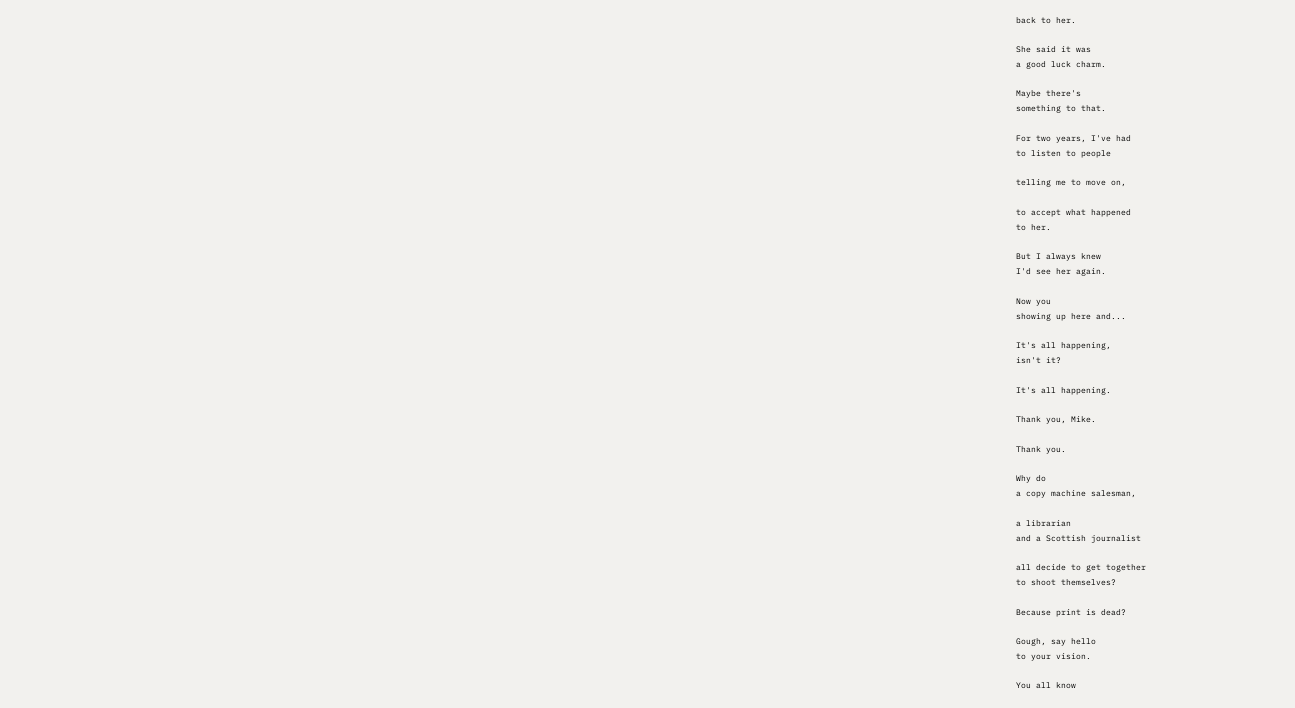back to her.

She said it was
a good luck charm.

Maybe there's
something to that.

For two years, I've had
to listen to people

telling me to move on,

to accept what happened
to her.

But I always knew
I'd see her again.

Now you
showing up here and...

It's all happening,
isn't it?

It's all happening.

Thank you, Mike.

Thank you.

Why do
a copy machine salesman,

a librarian
and a Scottish journalist

all decide to get together
to shoot themselves?

Because print is dead?

Gough, say hello
to your vision.

You all know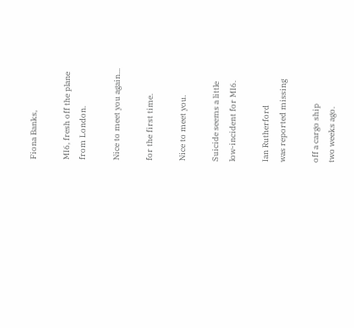Fiona Banks,

MI6, fresh off the plane
from London.

Nice to meet you again...

for the first time.

Nice to meet you.

Suicide seems a little
low-incident for MI6.

Ian Rutherford
was reported missing

off a cargo ship
two weeks ago.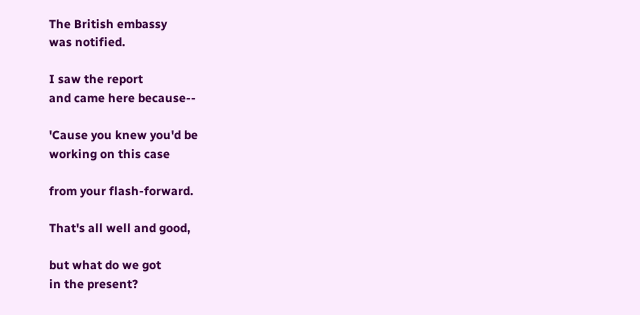The British embassy
was notified.

I saw the report
and came here because--

'Cause you knew you'd be
working on this case

from your flash-forward.

That's all well and good,

but what do we got
in the present?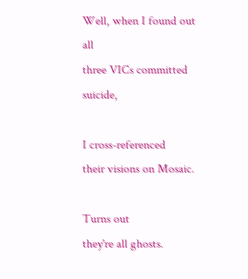Well, when I found out all
three VICs committed suicide,

I cross-referenced
their visions on Mosaic.

Turns out
they're all ghosts.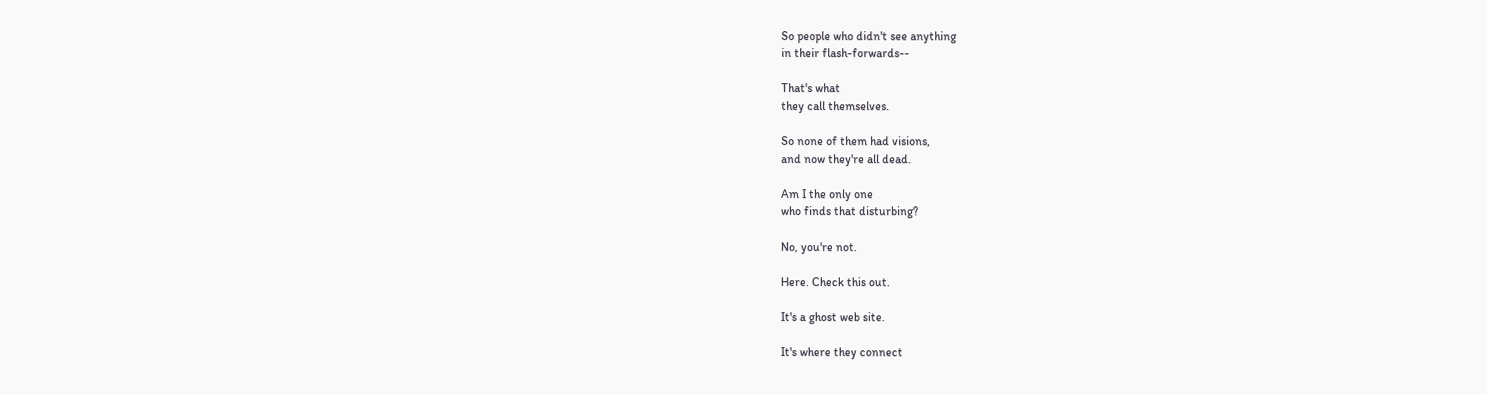So people who didn't see anything
in their flash-forwards--

That's what
they call themselves.

So none of them had visions,
and now they're all dead.

Am I the only one
who finds that disturbing?

No, you're not.

Here. Check this out.

It's a ghost web site.

It's where they connect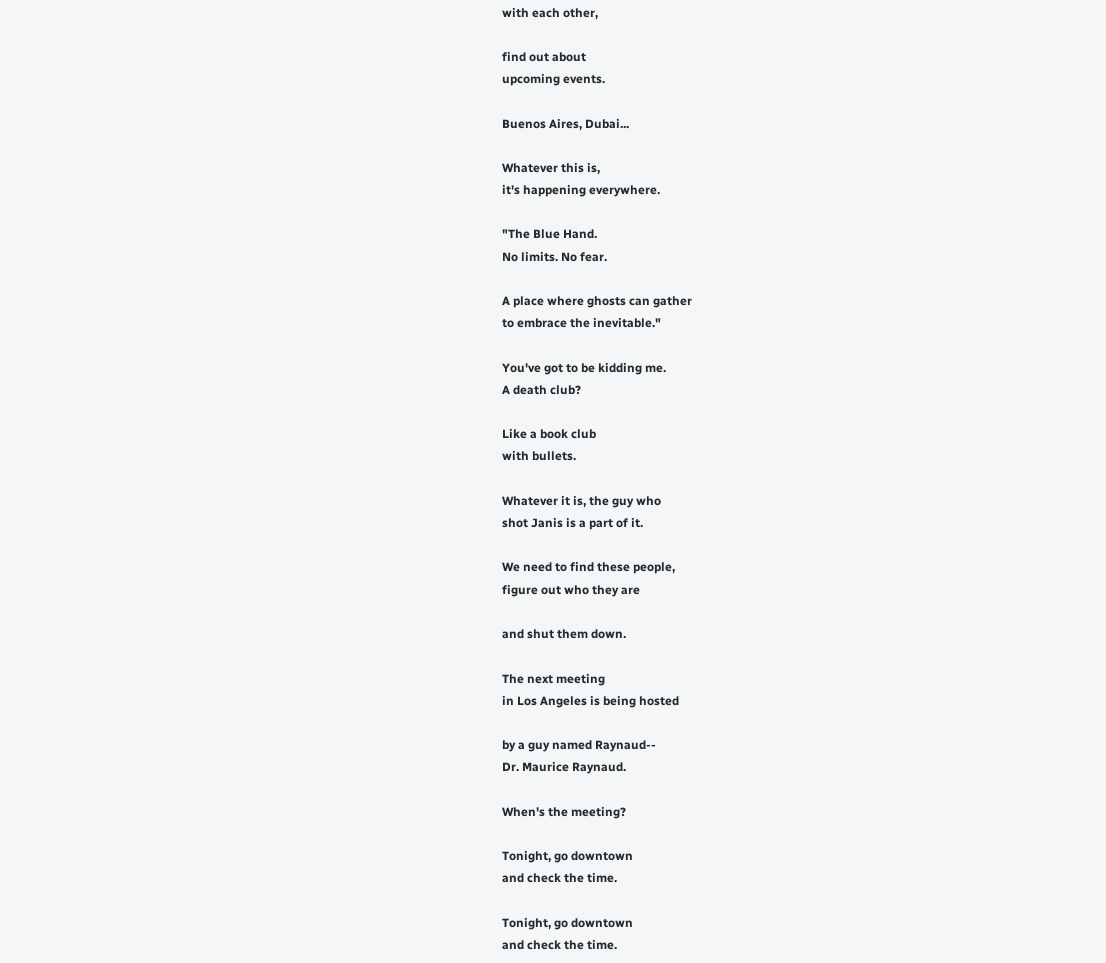with each other,

find out about
upcoming events.

Buenos Aires, Dubai...

Whatever this is,
it's happening everywhere.

"The Blue Hand.
No limits. No fear.

A place where ghosts can gather
to embrace the inevitable."

You've got to be kidding me.
A death club?

Like a book club
with bullets.

Whatever it is, the guy who
shot Janis is a part of it.

We need to find these people,
figure out who they are

and shut them down.

The next meeting
in Los Angeles is being hosted

by a guy named Raynaud--
Dr. Maurice Raynaud.

When's the meeting?

Tonight, go downtown
and check the time.

Tonight, go downtown
and check the time.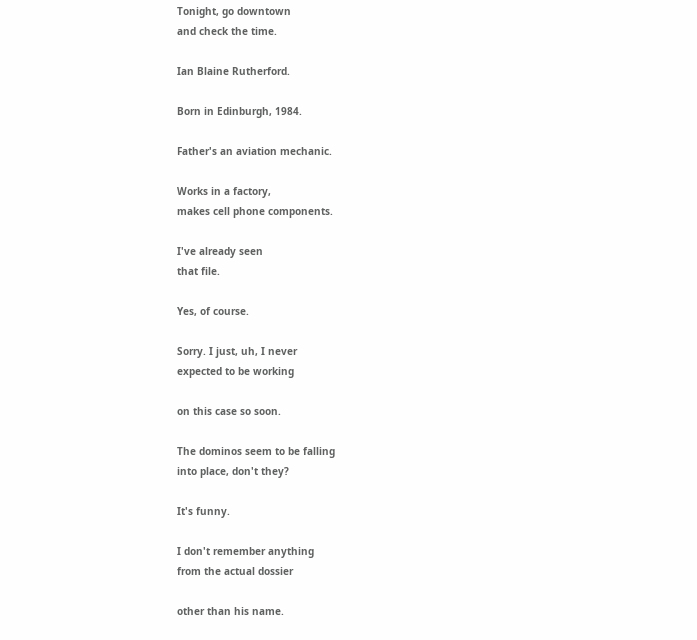Tonight, go downtown
and check the time.

Ian Blaine Rutherford.

Born in Edinburgh, 1984.

Father's an aviation mechanic.

Works in a factory,
makes cell phone components.

I've already seen
that file.

Yes, of course.

Sorry. I just, uh, I never
expected to be working

on this case so soon.

The dominos seem to be falling
into place, don't they?

It's funny.

I don't remember anything
from the actual dossier

other than his name.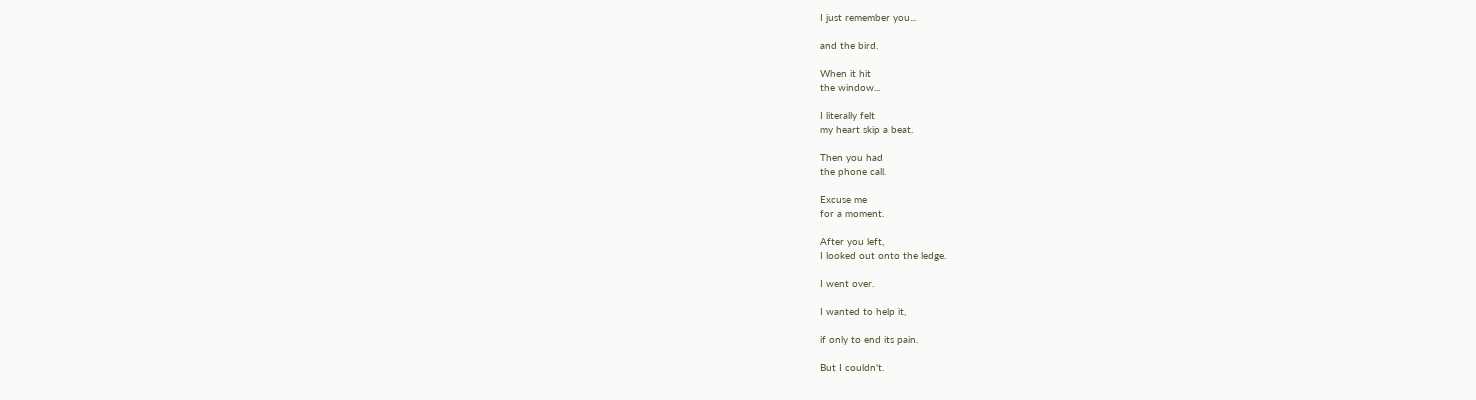I just remember you...

and the bird.

When it hit
the window...

I literally felt
my heart skip a beat.

Then you had
the phone call.

Excuse me
for a moment.

After you left,
I looked out onto the ledge.

I went over.

I wanted to help it,

if only to end its pain.

But I couldn't.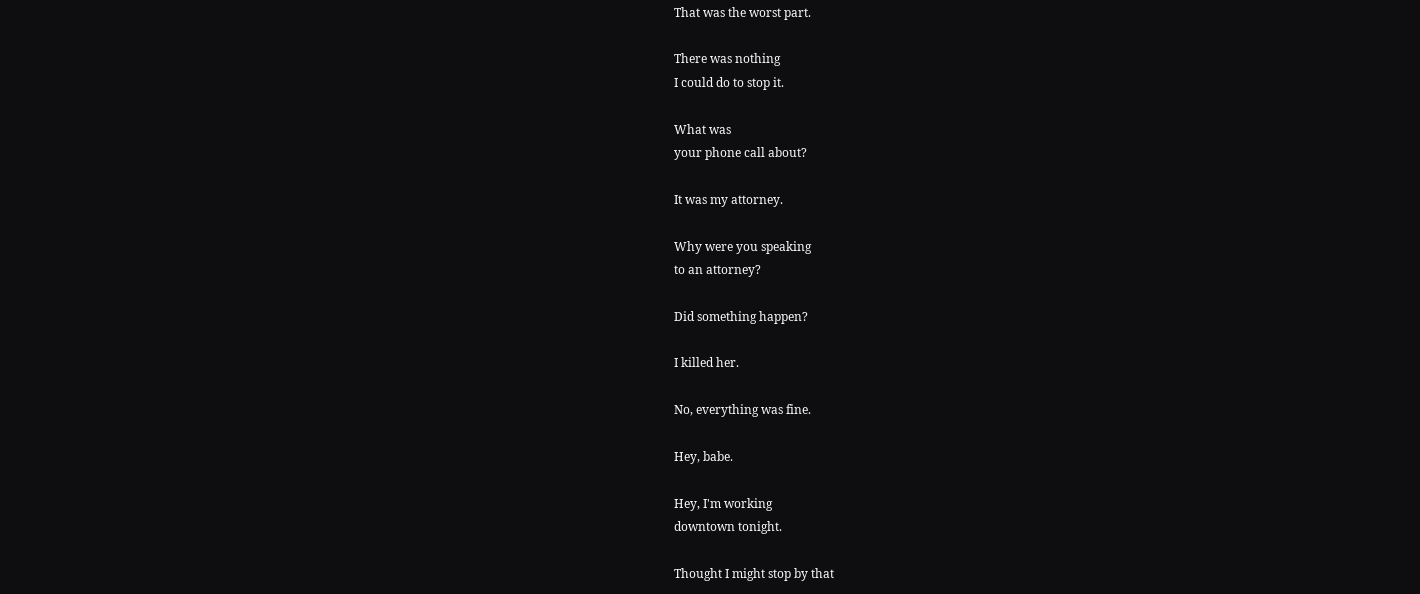That was the worst part.

There was nothing
I could do to stop it.

What was
your phone call about?

It was my attorney.

Why were you speaking
to an attorney?

Did something happen?

I killed her.

No, everything was fine.

Hey, babe.

Hey, I'm working
downtown tonight.

Thought I might stop by that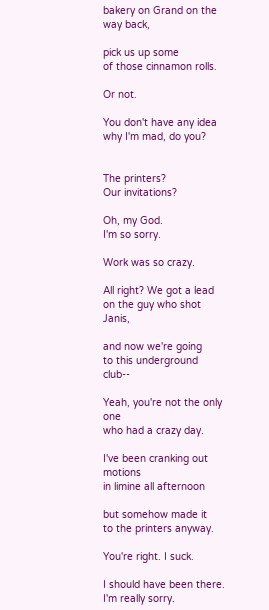bakery on Grand on the way back,

pick us up some
of those cinnamon rolls.

Or not.

You don't have any idea
why I'm mad, do you?


The printers?
Our invitations?

Oh, my God.
I'm so sorry.

Work was so crazy.

All right? We got a lead
on the guy who shot Janis,

and now we're going
to this underground club--

Yeah, you're not the only one
who had a crazy day.

I've been cranking out motions
in limine all afternoon

but somehow made it
to the printers anyway.

You're right. I suck.

I should have been there.
I'm really sorry.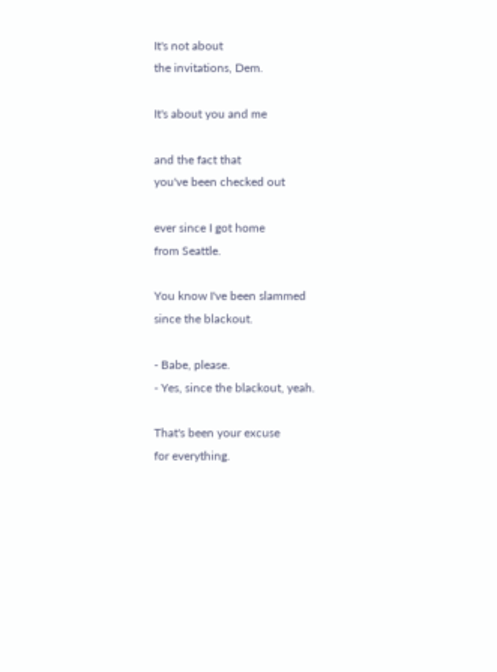It's not about
the invitations, Dem.

It's about you and me

and the fact that
you've been checked out

ever since I got home
from Seattle.

You know I've been slammed
since the blackout.

- Babe, please.
- Yes, since the blackout, yeah.

That's been your excuse
for everything.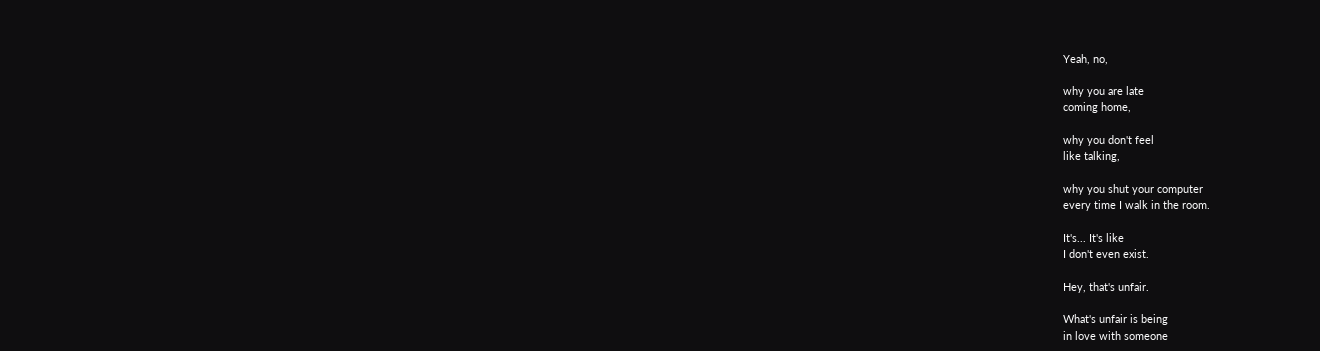Yeah, no,

why you are late
coming home,

why you don't feel
like talking,

why you shut your computer
every time I walk in the room.

It's... It's like
I don't even exist.

Hey, that's unfair.

What's unfair is being
in love with someone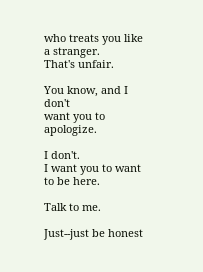who treats you like a stranger.
That's unfair.

You know, and I don't
want you to apologize.

I don't.
I want you to want to be here.

Talk to me.

Just--just be honest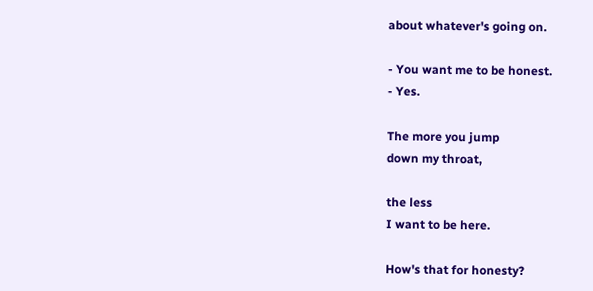about whatever's going on.

- You want me to be honest.
- Yes.

The more you jump
down my throat,

the less
I want to be here.

How's that for honesty?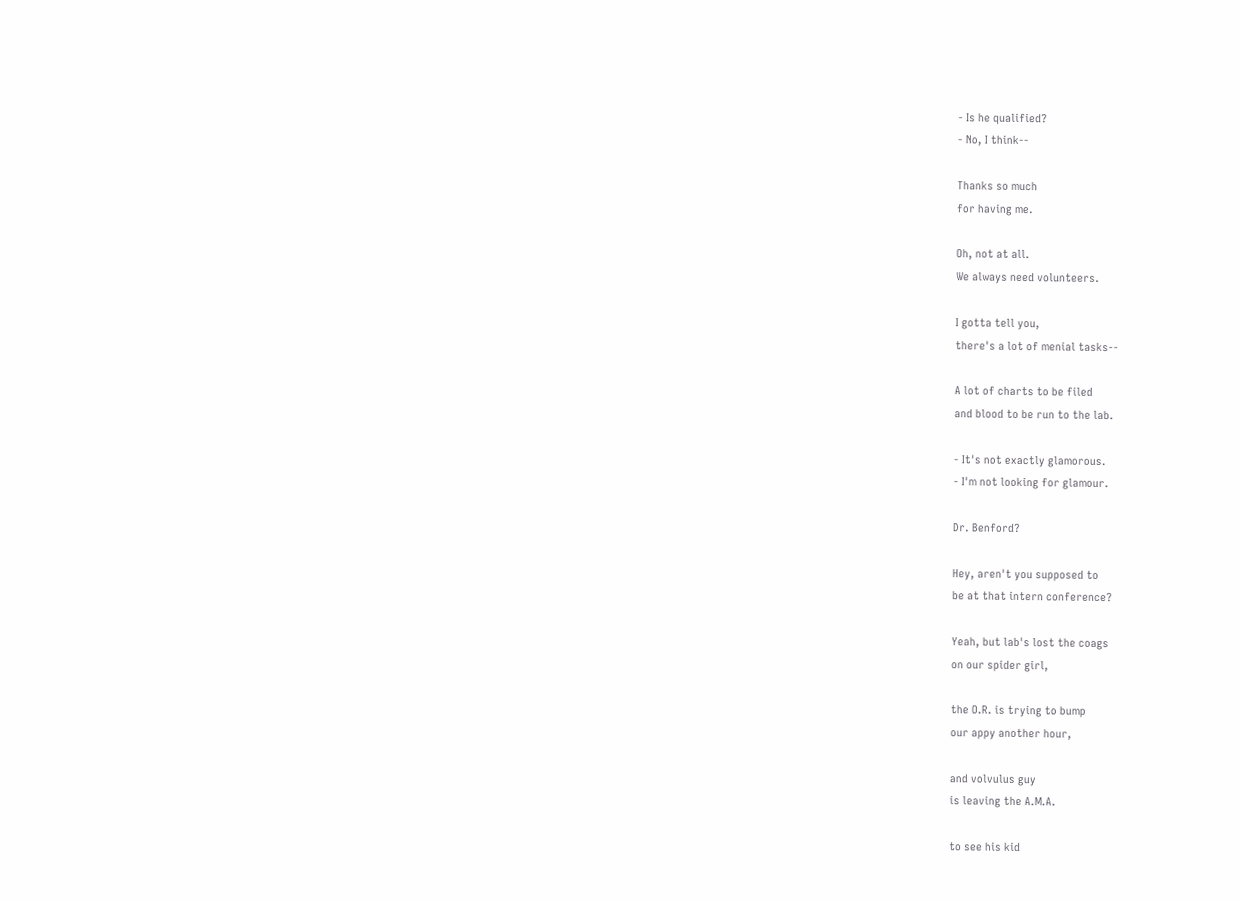- Is he qualified?
- No, I think--

Thanks so much
for having me.

Oh, not at all.
We always need volunteers.

I gotta tell you,
there's a lot of menial tasks--

A lot of charts to be filed
and blood to be run to the lab.

- It's not exactly glamorous.
- I'm not looking for glamour.

Dr. Benford?

Hey, aren't you supposed to
be at that intern conference?

Yeah, but lab's lost the coags
on our spider girl,

the O.R. is trying to bump
our appy another hour,

and volvulus guy
is leaving the A.M.A.

to see his kid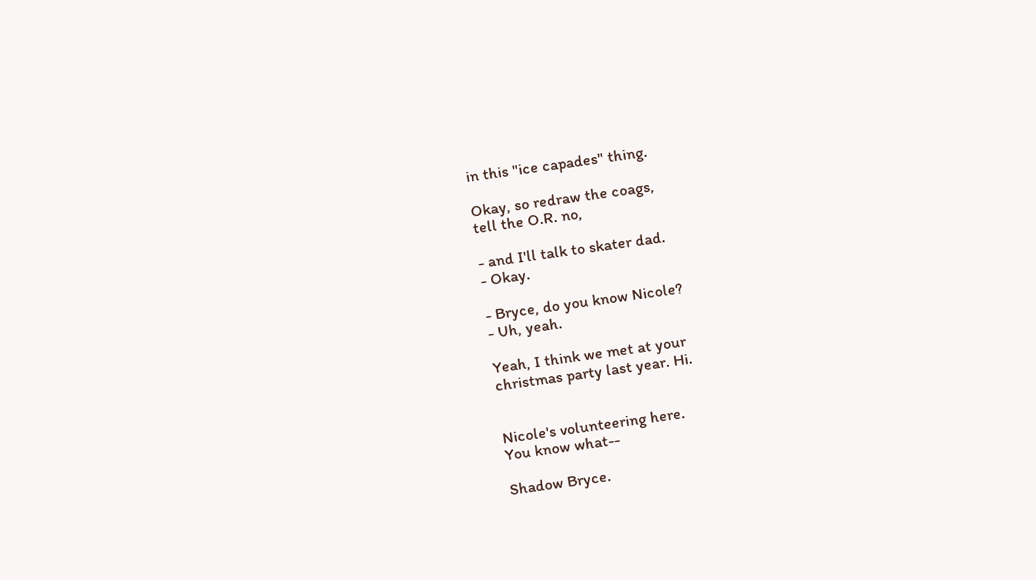in this "ice capades" thing.

Okay, so redraw the coags,
tell the O.R. no,

- and I'll talk to skater dad.
- Okay.

- Bryce, do you know Nicole?
- Uh, yeah.

Yeah, I think we met at your
christmas party last year. Hi.


Nicole's volunteering here.
You know what--

Shadow Bryce.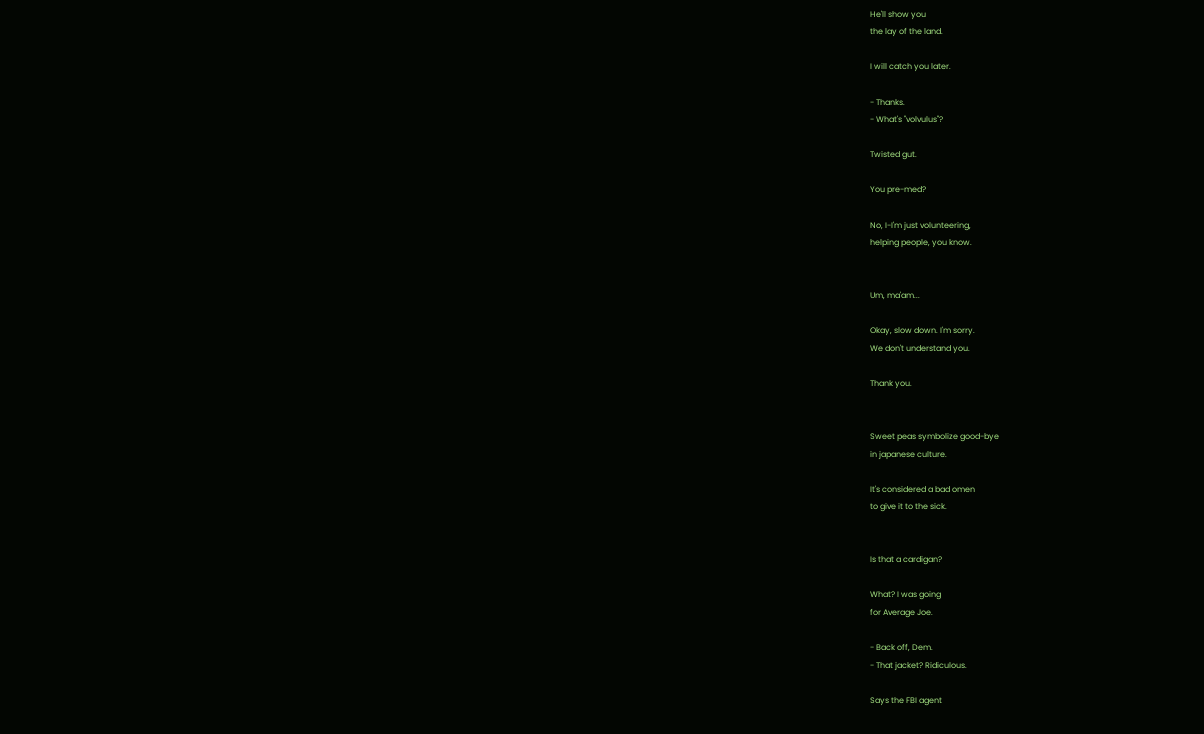He'll show you
the lay of the land.

I will catch you later.

- Thanks.
- What's "volvulus"?

Twisted gut.

You pre-med?

No, I-I'm just volunteering,
helping people, you know.


Um, ma'am...

Okay, slow down. I'm sorry.
We don't understand you.

Thank you.


Sweet peas symbolize good-bye
in japanese culture.

It's considered a bad omen
to give it to the sick.


Is that a cardigan?

What? I was going
for Average Joe.

- Back off, Dem.
- That jacket? Ridiculous.

Says the FBI agent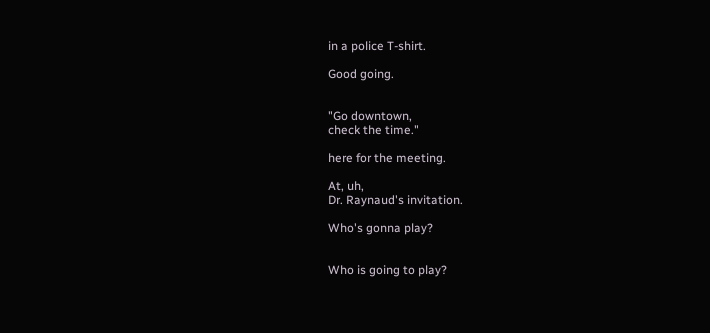in a police T-shirt.

Good going.


"Go downtown,
check the time."

here for the meeting.

At, uh,
Dr. Raynaud's invitation.

Who's gonna play?


Who is going to play?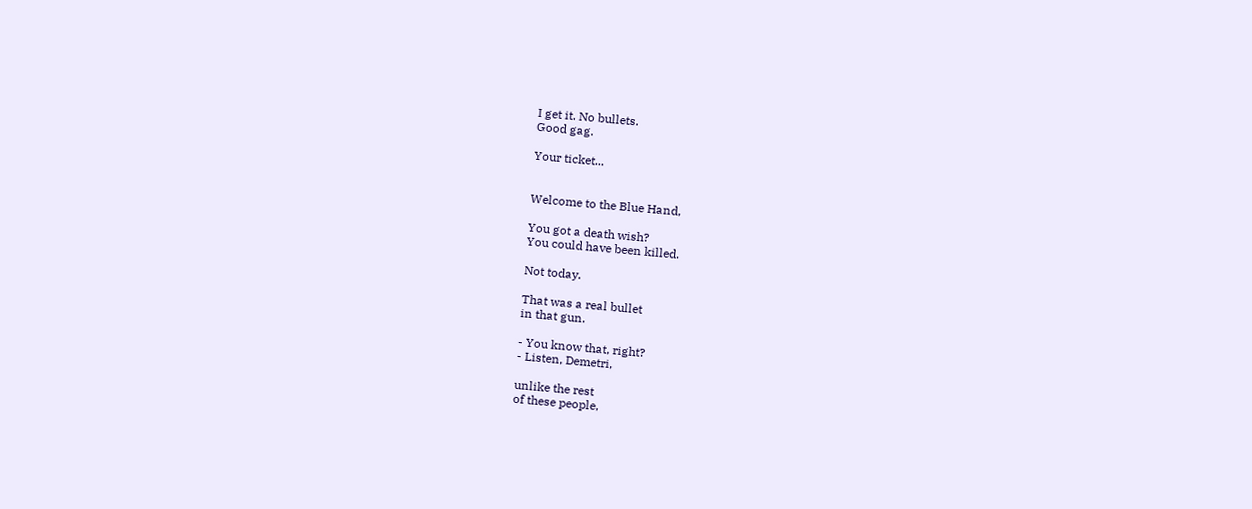I get it. No bullets.
Good gag.

Your ticket...


Welcome to the Blue Hand,

You got a death wish?
You could have been killed.

Not today.

That was a real bullet
in that gun.

- You know that, right?
- Listen, Demetri,

unlike the rest
of these people,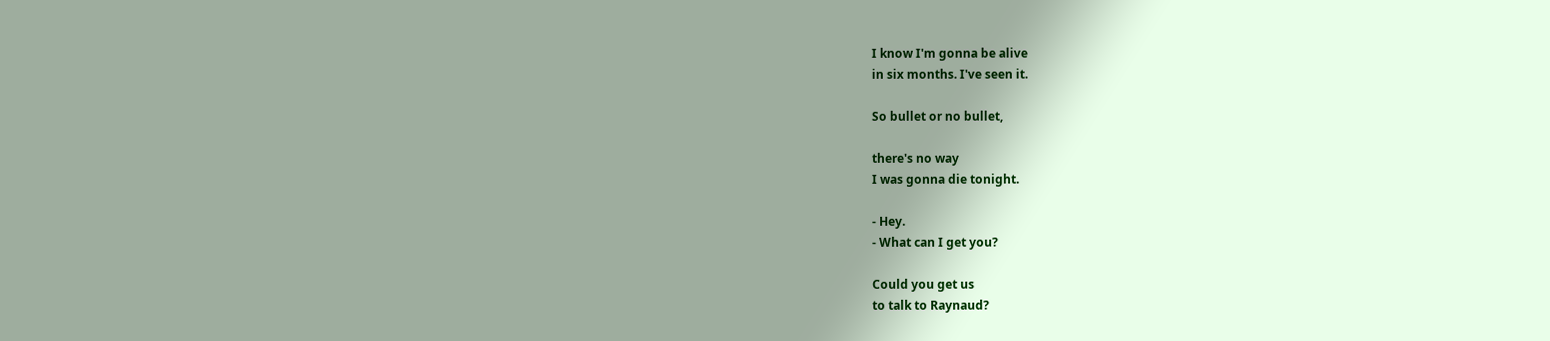I know I'm gonna be alive
in six months. I've seen it.

So bullet or no bullet,

there's no way
I was gonna die tonight.

- Hey.
- What can I get you?

Could you get us
to talk to Raynaud?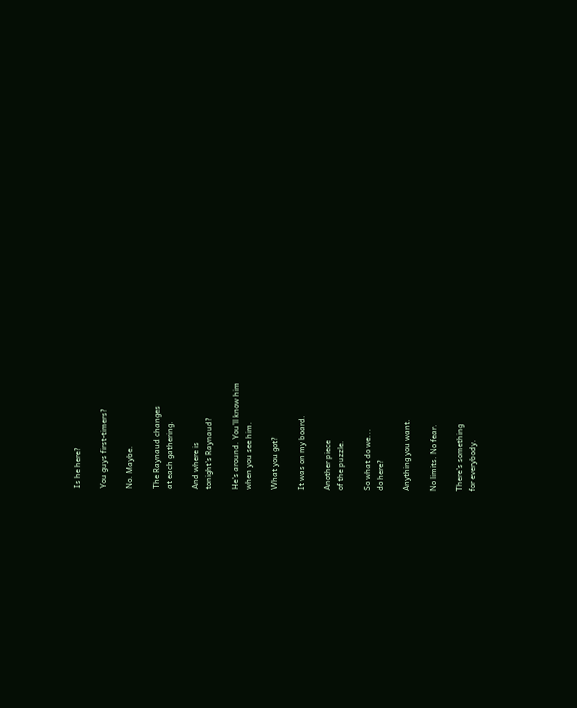Is he here?

You guys first-timers?

No. Maybe.

The Raynaud changes
at each gathering.

And where is
tonight's Raynaud?

He's around. You'll know him
when you see him.

What you got?

It was on my board.

Another piece
of the puzzle.

So what do we...
do here?

Anything you want.

No limits. No fear.

There's something
for everybody.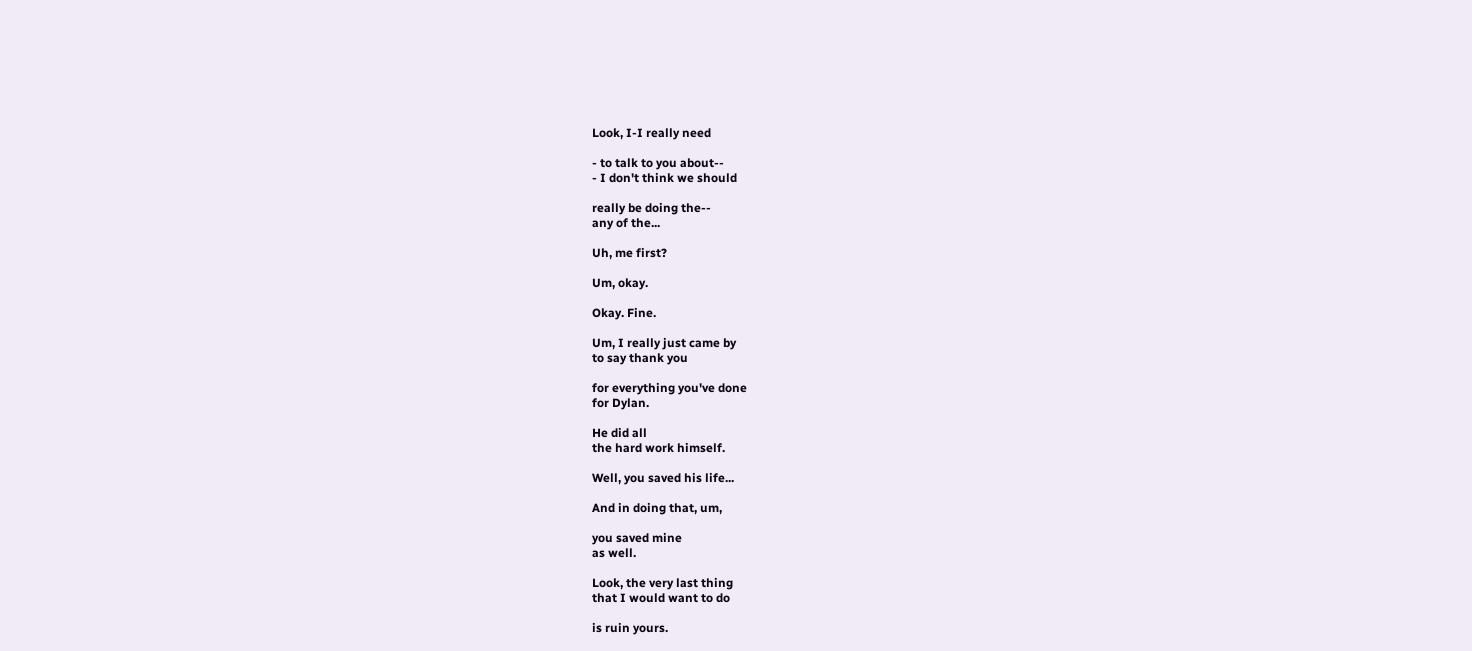Look, I-I really need

- to talk to you about--
- I don't think we should

really be doing the--
any of the...

Uh, me first?

Um, okay.

Okay. Fine.

Um, I really just came by
to say thank you

for everything you've done
for Dylan.

He did all
the hard work himself.

Well, you saved his life...

And in doing that, um,

you saved mine
as well.

Look, the very last thing
that I would want to do

is ruin yours.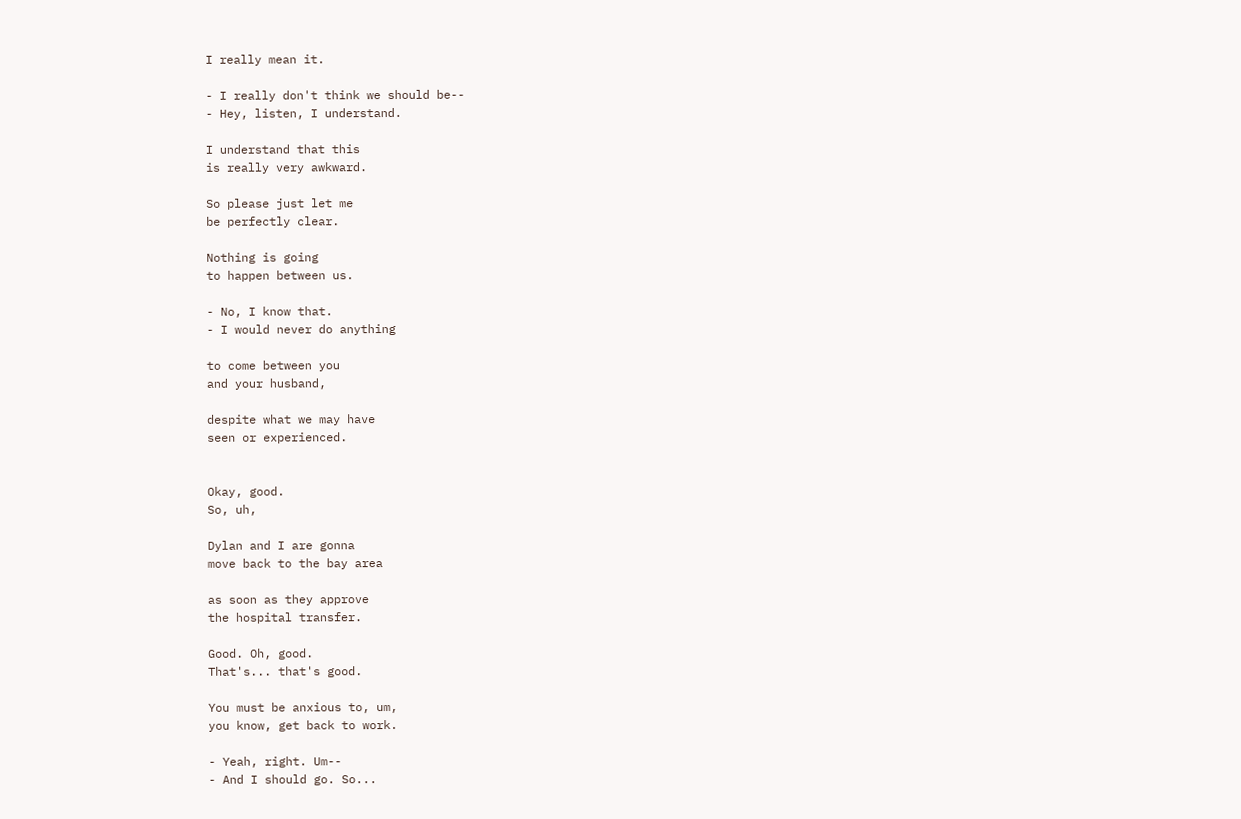I really mean it.

- I really don't think we should be--
- Hey, listen, I understand.

I understand that this
is really very awkward.

So please just let me
be perfectly clear.

Nothing is going
to happen between us.

- No, I know that.
- I would never do anything

to come between you
and your husband,

despite what we may have
seen or experienced.


Okay, good.
So, uh,

Dylan and I are gonna
move back to the bay area

as soon as they approve
the hospital transfer.

Good. Oh, good.
That's... that's good.

You must be anxious to, um,
you know, get back to work.

- Yeah, right. Um--
- And I should go. So...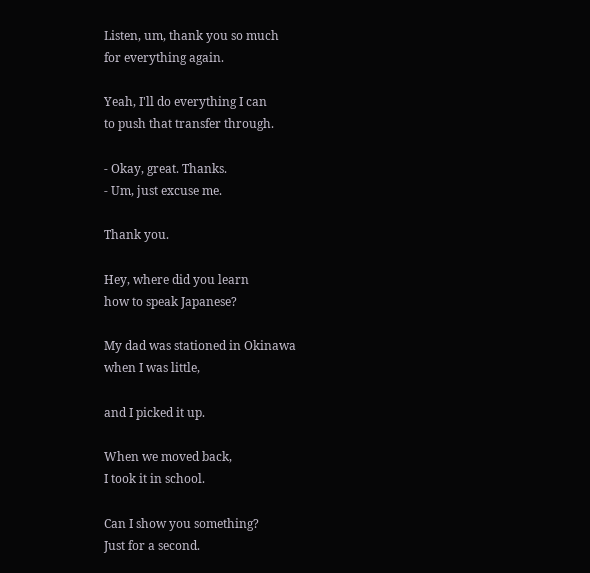Listen, um, thank you so much
for everything again.

Yeah, I'll do everything I can
to push that transfer through.

- Okay, great. Thanks.
- Um, just excuse me.

Thank you.

Hey, where did you learn
how to speak Japanese?

My dad was stationed in Okinawa
when I was little,

and I picked it up.

When we moved back,
I took it in school.

Can I show you something?
Just for a second.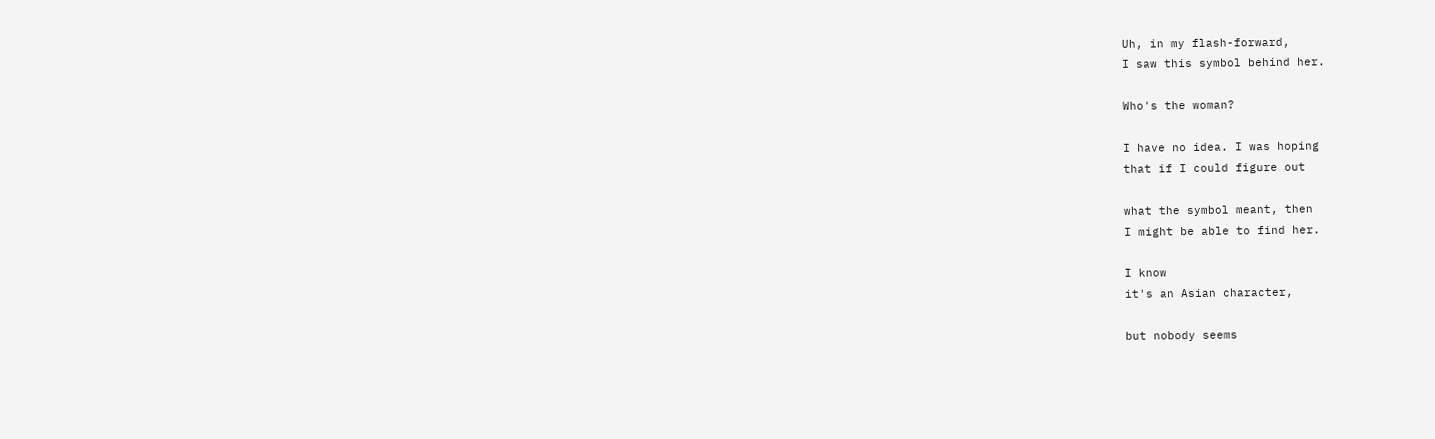Uh, in my flash-forward,
I saw this symbol behind her.

Who's the woman?

I have no idea. I was hoping
that if I could figure out

what the symbol meant, then
I might be able to find her.

I know
it's an Asian character,

but nobody seems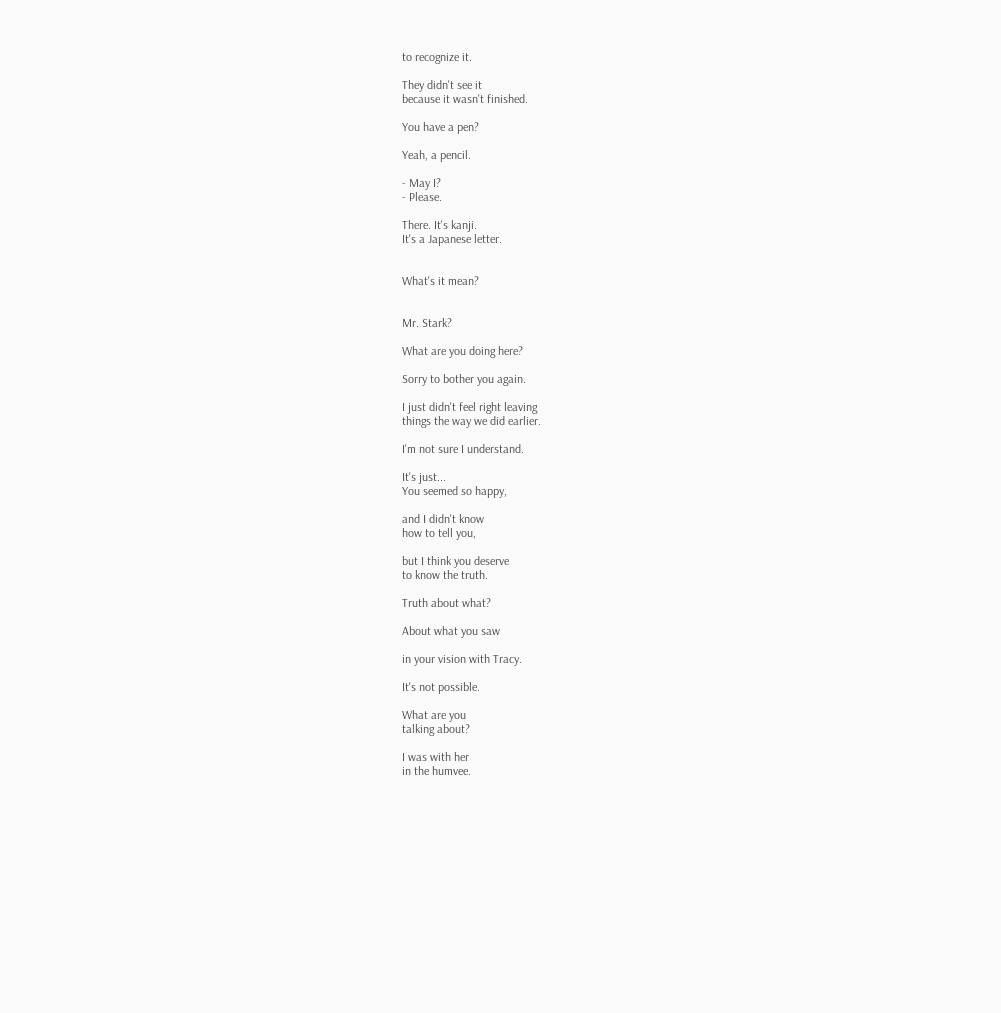to recognize it.

They didn't see it
because it wasn't finished.

You have a pen?

Yeah, a pencil.

- May I?
- Please.

There. It's kanji.
It's a Japanese letter.


What's it mean?


Mr. Stark?

What are you doing here?

Sorry to bother you again.

I just didn't feel right leaving
things the way we did earlier.

I'm not sure I understand.

It's just...
You seemed so happy,

and I didn't know
how to tell you,

but I think you deserve
to know the truth.

Truth about what?

About what you saw

in your vision with Tracy.

It's not possible.

What are you
talking about?

I was with her
in the humvee.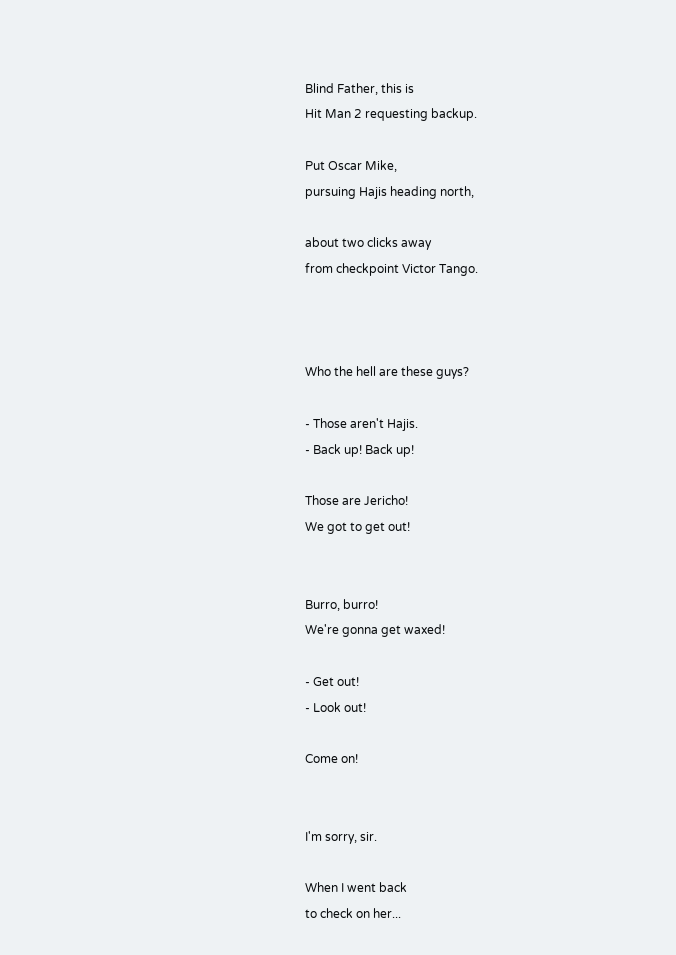Blind Father, this is
Hit Man 2 requesting backup.

Put Oscar Mike,
pursuing Hajis heading north,

about two clicks away
from checkpoint Victor Tango.



Who the hell are these guys?

- Those aren't Hajis.
- Back up! Back up!

Those are Jericho!
We got to get out!


Burro, burro!
We're gonna get waxed!

- Get out!
- Look out!

Come on!


I'm sorry, sir.

When I went back
to check on her...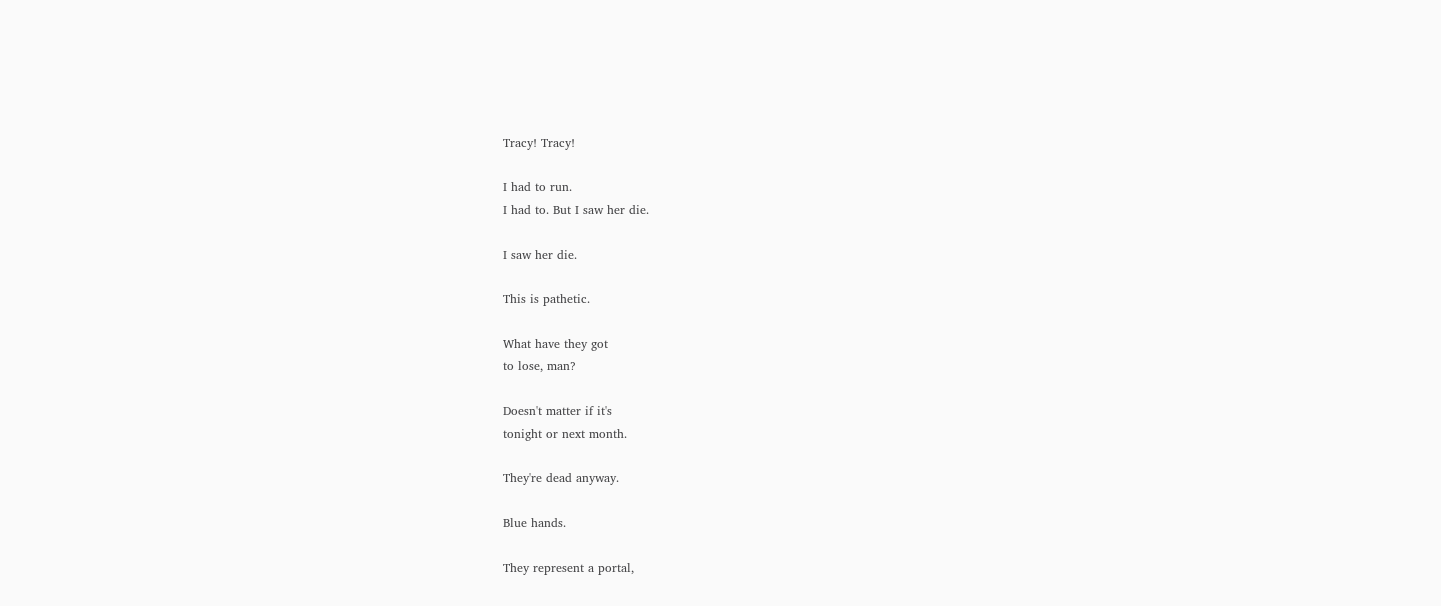Tracy! Tracy!

I had to run.
I had to. But I saw her die.

I saw her die.

This is pathetic.

What have they got
to lose, man?

Doesn't matter if it's
tonight or next month.

They're dead anyway.

Blue hands.

They represent a portal,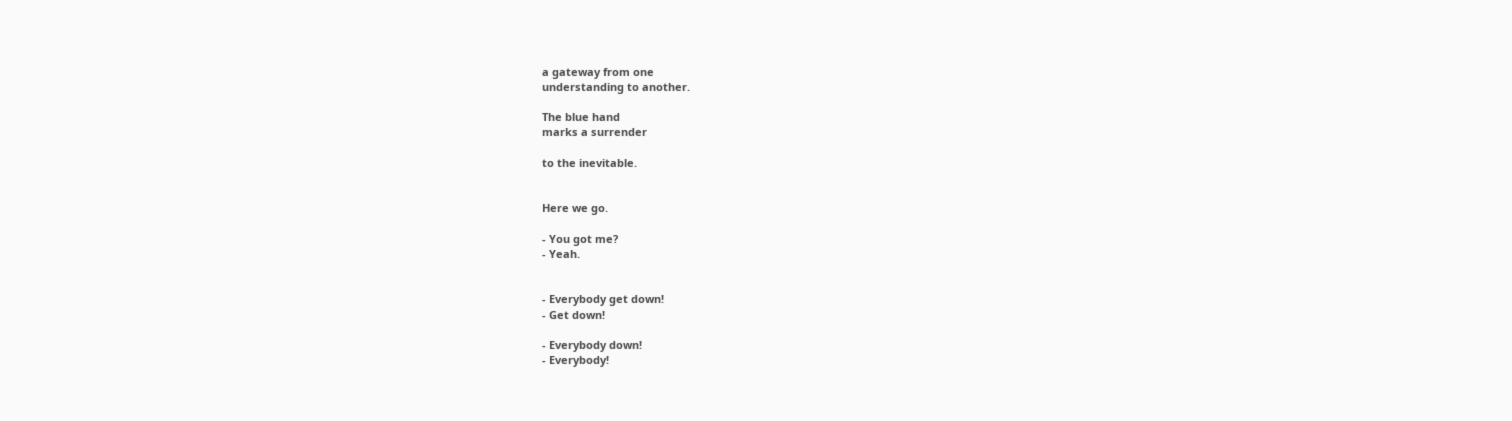a gateway from one
understanding to another.

The blue hand
marks a surrender

to the inevitable.


Here we go.

- You got me?
- Yeah.


- Everybody get down!
- Get down!

- Everybody down!
- Everybody!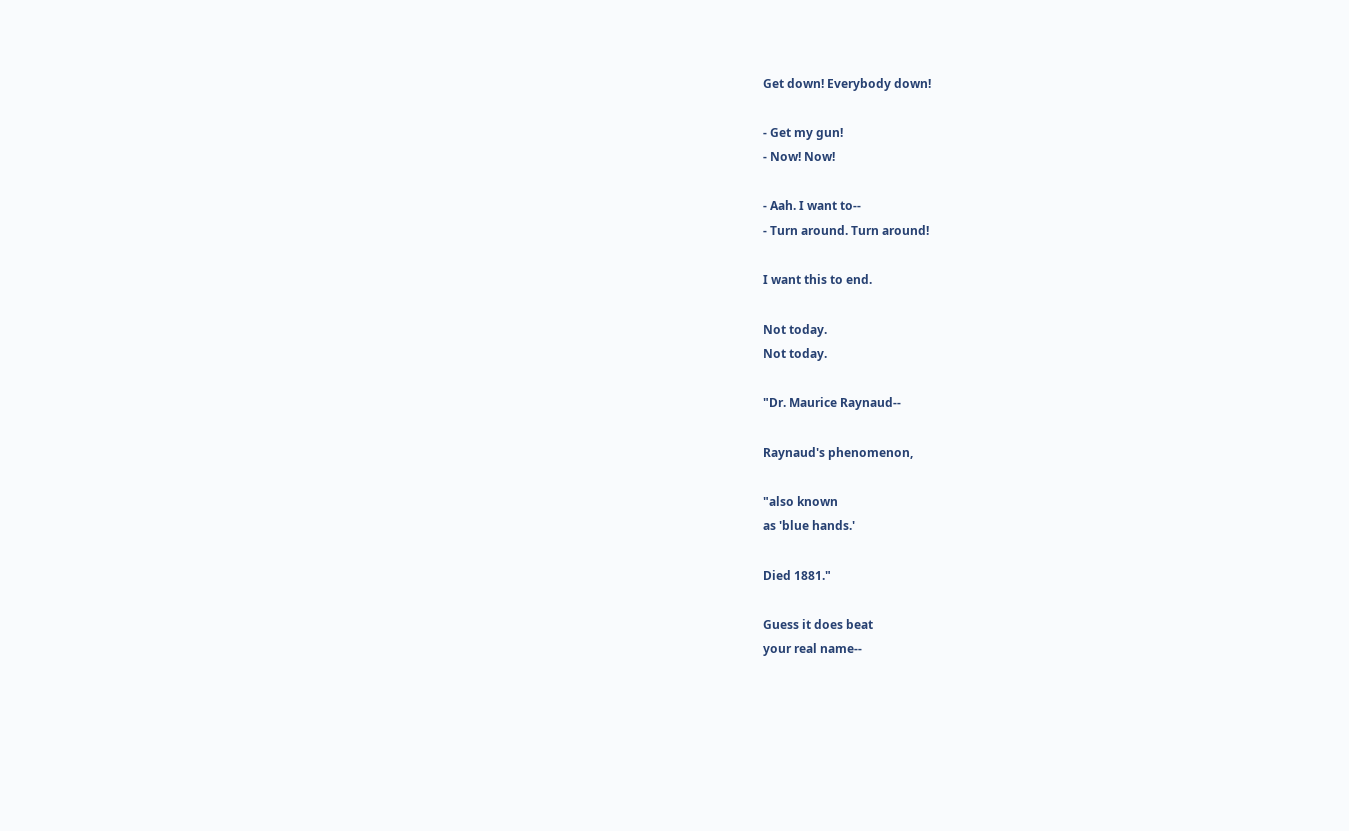Get down! Everybody down!

- Get my gun!
- Now! Now!

- Aah. I want to--
- Turn around. Turn around!

I want this to end.

Not today.
Not today.

"Dr. Maurice Raynaud--

Raynaud's phenomenon,

"also known
as 'blue hands.'

Died 1881."

Guess it does beat
your real name--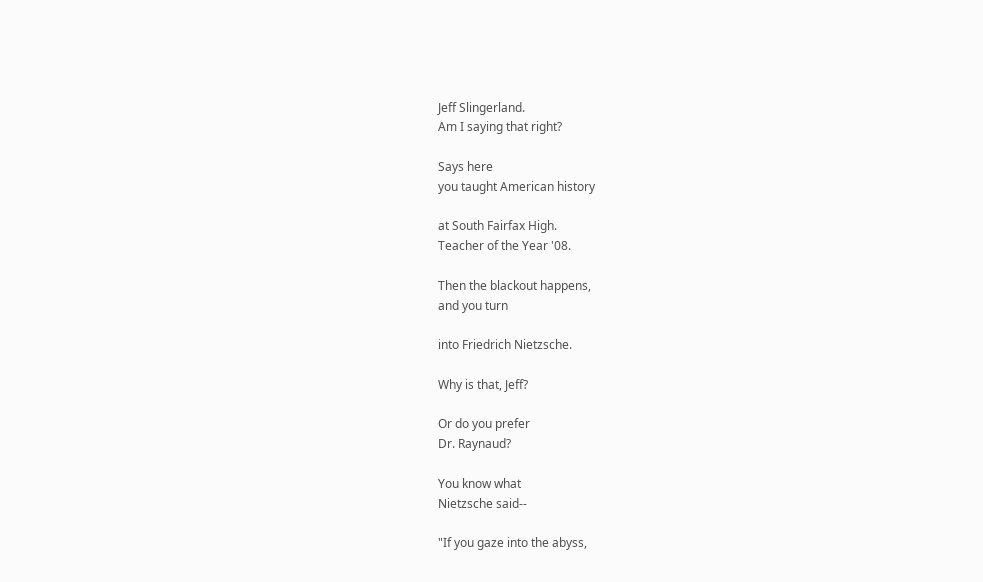Jeff Slingerland.
Am I saying that right?

Says here
you taught American history

at South Fairfax High.
Teacher of the Year '08.

Then the blackout happens,
and you turn

into Friedrich Nietzsche.

Why is that, Jeff?

Or do you prefer
Dr. Raynaud?

You know what
Nietzsche said--

"If you gaze into the abyss,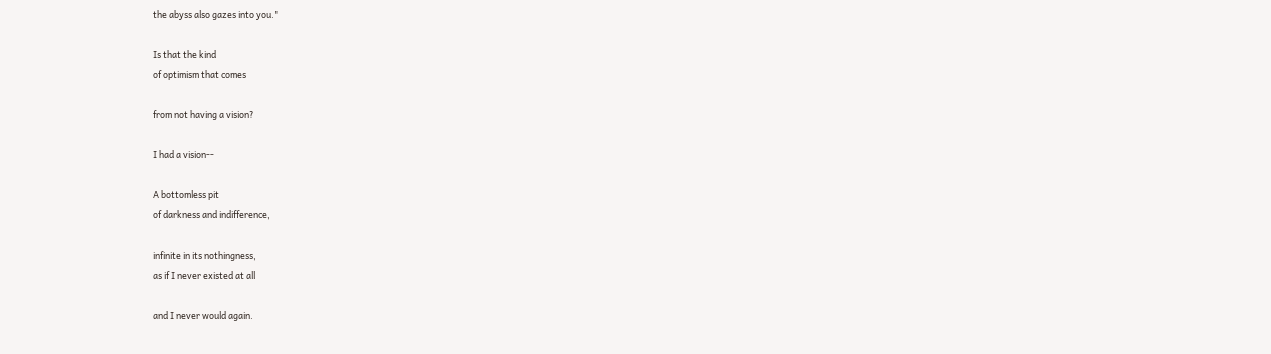the abyss also gazes into you."

Is that the kind
of optimism that comes

from not having a vision?

I had a vision--

A bottomless pit
of darkness and indifference,

infinite in its nothingness,
as if I never existed at all

and I never would again.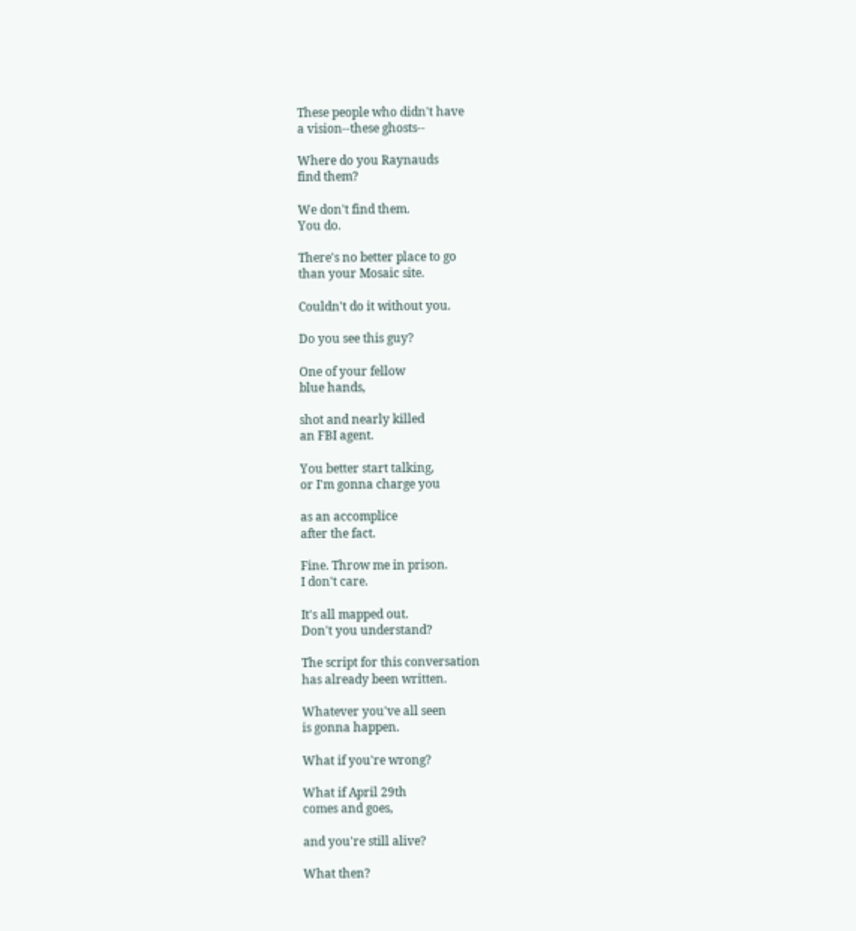These people who didn't have
a vision--these ghosts--

Where do you Raynauds
find them?

We don't find them.
You do.

There's no better place to go
than your Mosaic site.

Couldn't do it without you.

Do you see this guy?

One of your fellow
blue hands,

shot and nearly killed
an FBI agent.

You better start talking,
or I'm gonna charge you

as an accomplice
after the fact.

Fine. Throw me in prison.
I don't care.

It's all mapped out.
Don't you understand?

The script for this conversation
has already been written.

Whatever you've all seen
is gonna happen.

What if you're wrong?

What if April 29th
comes and goes,

and you're still alive?

What then?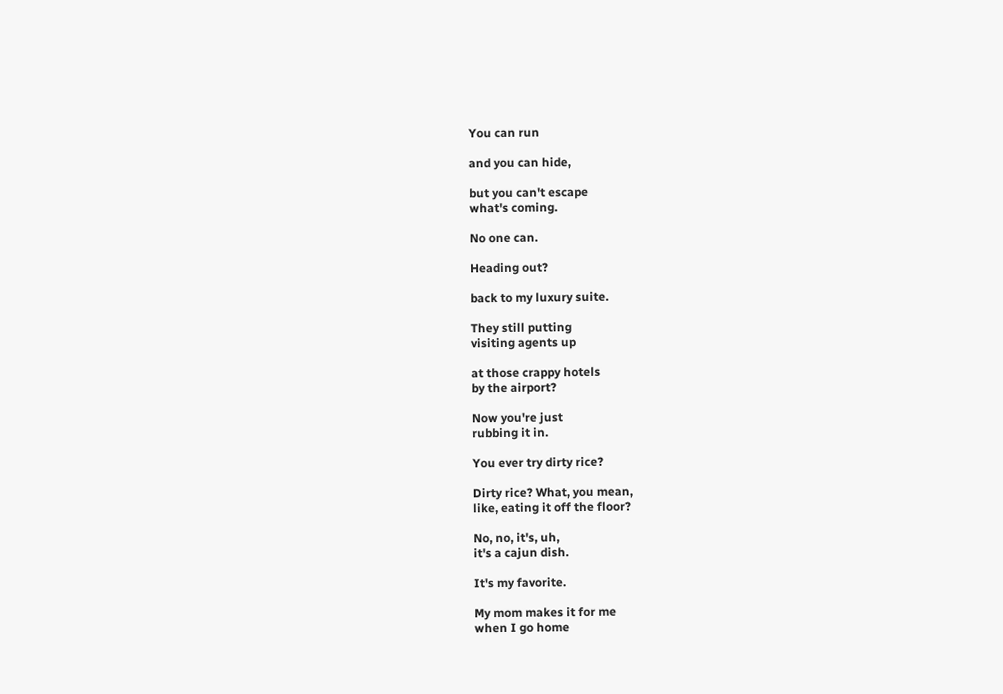You can run

and you can hide,

but you can't escape
what's coming.

No one can.

Heading out?

back to my luxury suite.

They still putting
visiting agents up

at those crappy hotels
by the airport?

Now you're just
rubbing it in.

You ever try dirty rice?

Dirty rice? What, you mean,
like, eating it off the floor?

No, no, it's, uh,
it's a cajun dish.

It's my favorite.

My mom makes it for me
when I go home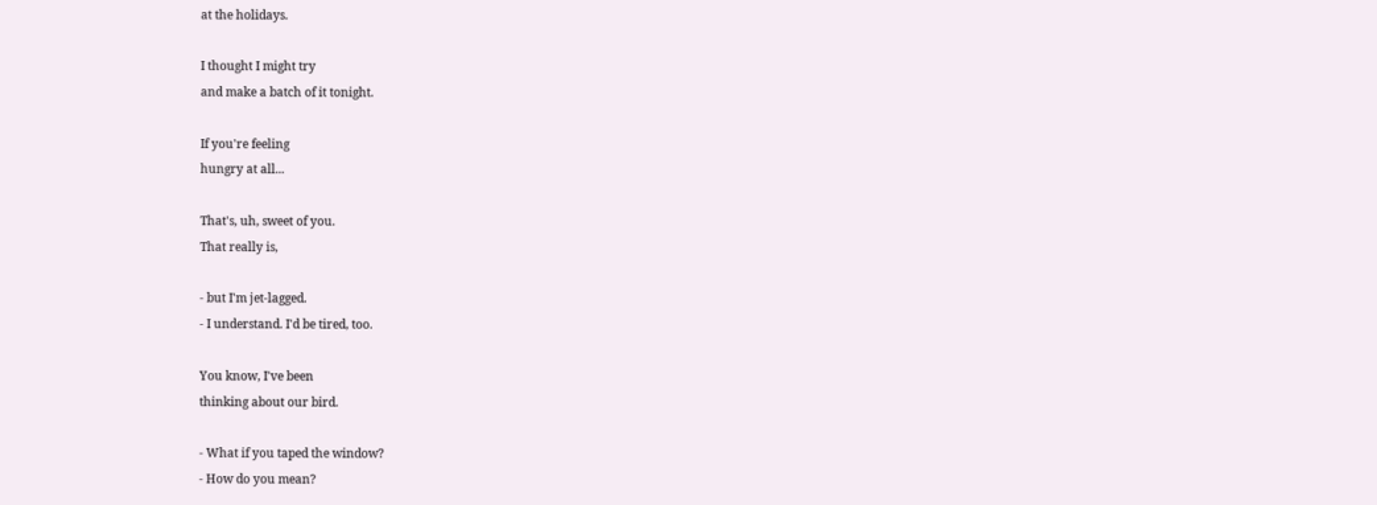at the holidays.

I thought I might try
and make a batch of it tonight.

If you're feeling
hungry at all...

That's, uh, sweet of you.
That really is,

- but I'm jet-lagged.
- I understand. I'd be tired, too.

You know, I've been
thinking about our bird.

- What if you taped the window?
- How do you mean?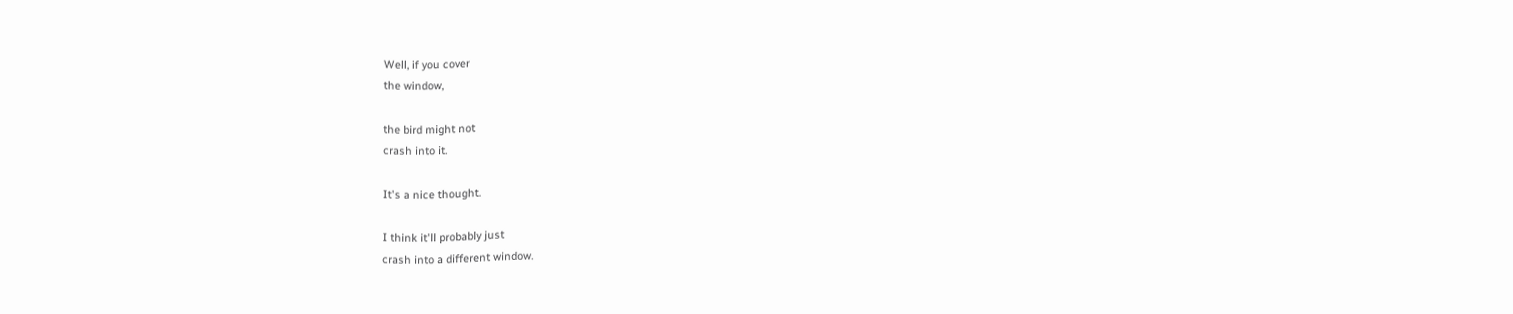Well, if you cover
the window,

the bird might not
crash into it.

It's a nice thought.

I think it'll probably just
crash into a different window.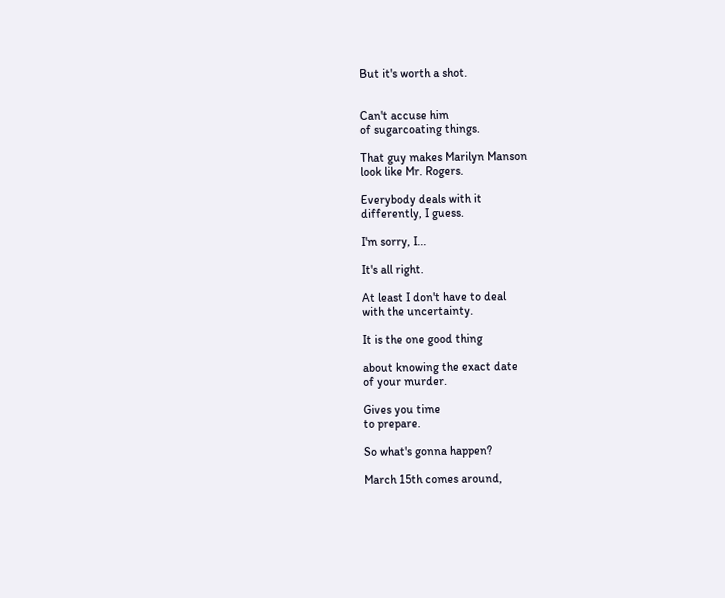But it's worth a shot.


Can't accuse him
of sugarcoating things.

That guy makes Marilyn Manson
look like Mr. Rogers.

Everybody deals with it
differently, I guess.

I'm sorry, I...

It's all right.

At least I don't have to deal
with the uncertainty.

It is the one good thing

about knowing the exact date
of your murder.

Gives you time
to prepare.

So what's gonna happen?

March 15th comes around,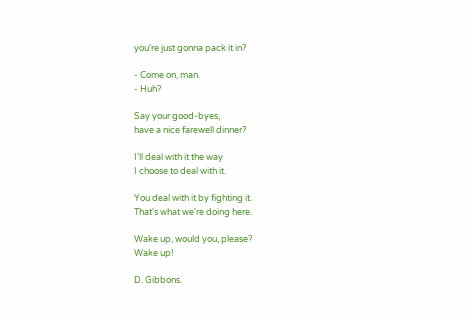you're just gonna pack it in?

- Come on, man.
- Huh?

Say your good-byes,
have a nice farewell dinner?

I'll deal with it the way
I choose to deal with it.

You deal with it by fighting it.
That's what we're doing here.

Wake up, would you, please?
Wake up!

D. Gibbons.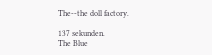The--the doll factory.

137 sekunden.
The Blue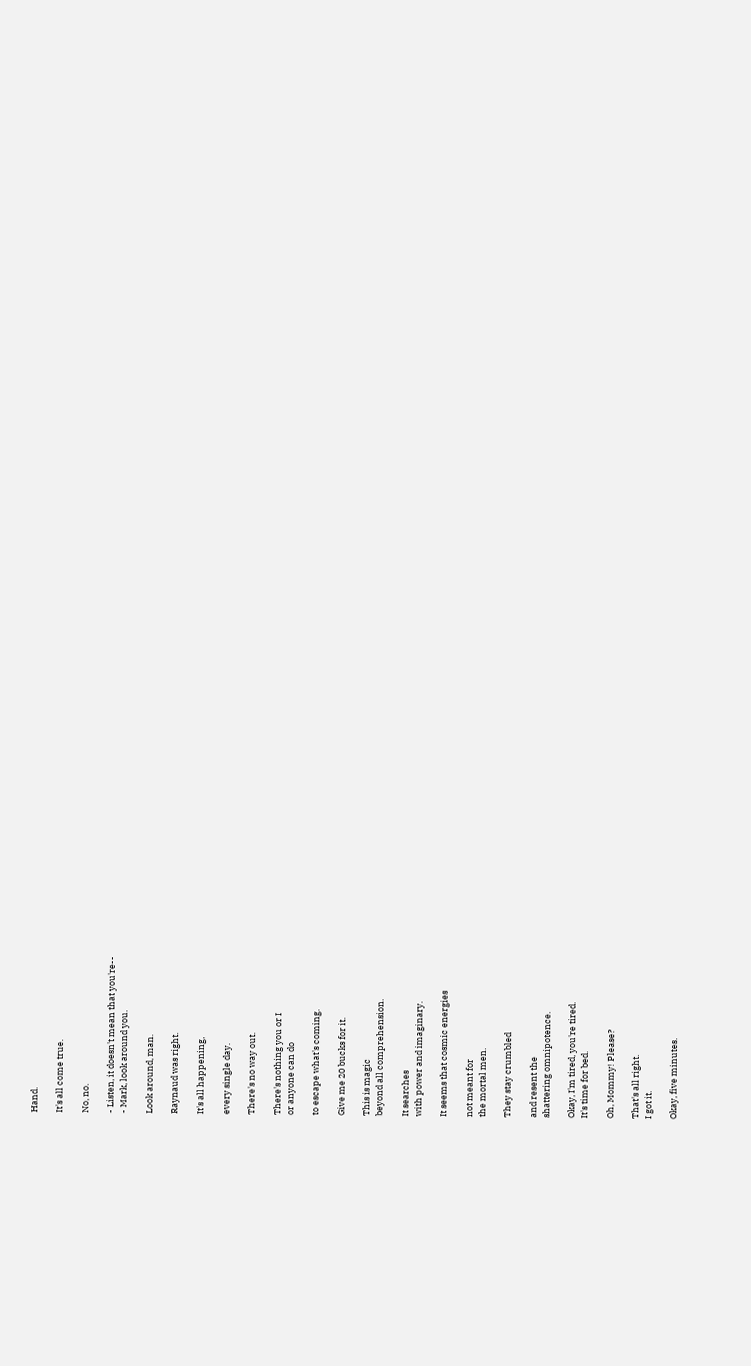Hand.

It's all come true.

No, no.

- Listen, it doesn't mean that you're--
- Mark, look around you.

Look around, man.

Raynaud was right.

It's all happening,

every single day.

There's no way out.

There's nothing you or I
or anyone can do

to escape what's coming.

Give me 20 bucks for it.

This is magic
beyond all comprehension.

It searches
with power and imaginary.

It seems that cosmic energies

not meant for
the mortal men.

They stay crumbled

and resent the
shattering omnipotence.

Okay, I'm tired, you're tired.
It's time for bed.

Oh, Mommy! Please?

That's all right.
I got it.

Okay, five minutes.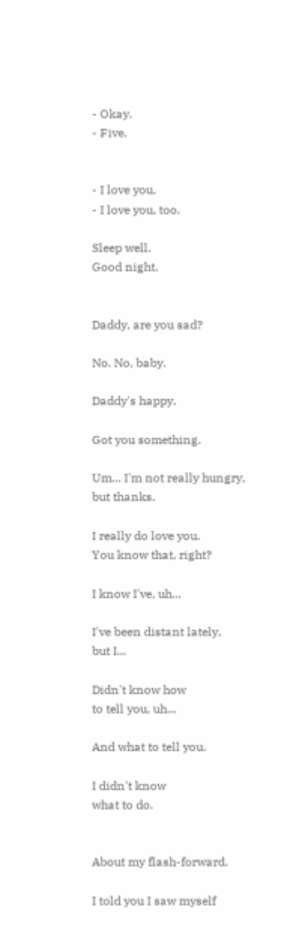- Okay.
- Five.


- I love you.
- I love you, too.

Sleep well.
Good night.


Daddy, are you sad?

No. No, baby.

Daddy's happy.

Got you something.

Um... I'm not really hungry,
but thanks.

I really do love you.
You know that, right?

I know I've, uh...

I've been distant lately,
but I...

Didn't know how
to tell you, uh...

And what to tell you.

I didn't know
what to do.


About my flash-forward.

I told you I saw myself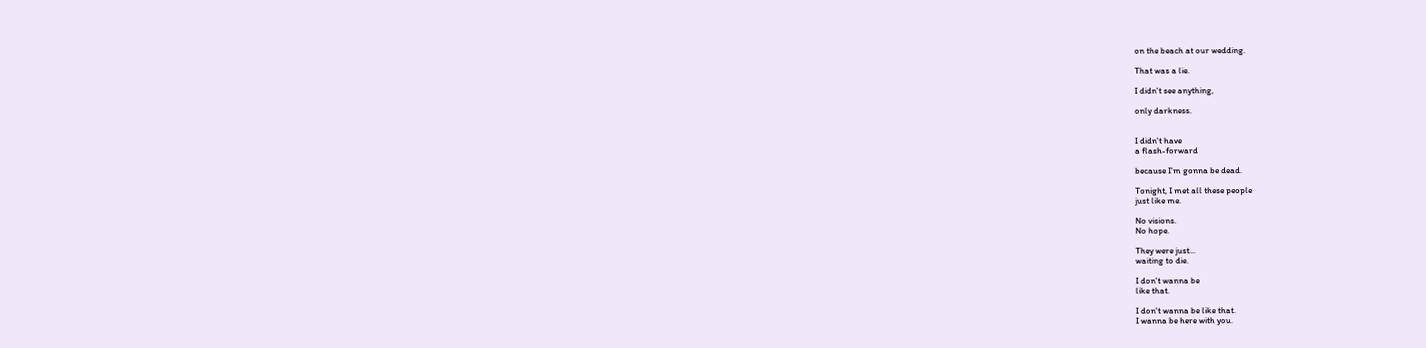on the beach at our wedding.

That was a lie.

I didn't see anything,

only darkness.


I didn't have
a flash-forward

because I'm gonna be dead.

Tonight, I met all these people
just like me.

No visions.
No hope.

They were just...
waiting to die.

I don't wanna be
like that.

I don't wanna be like that.
I wanna be here with you.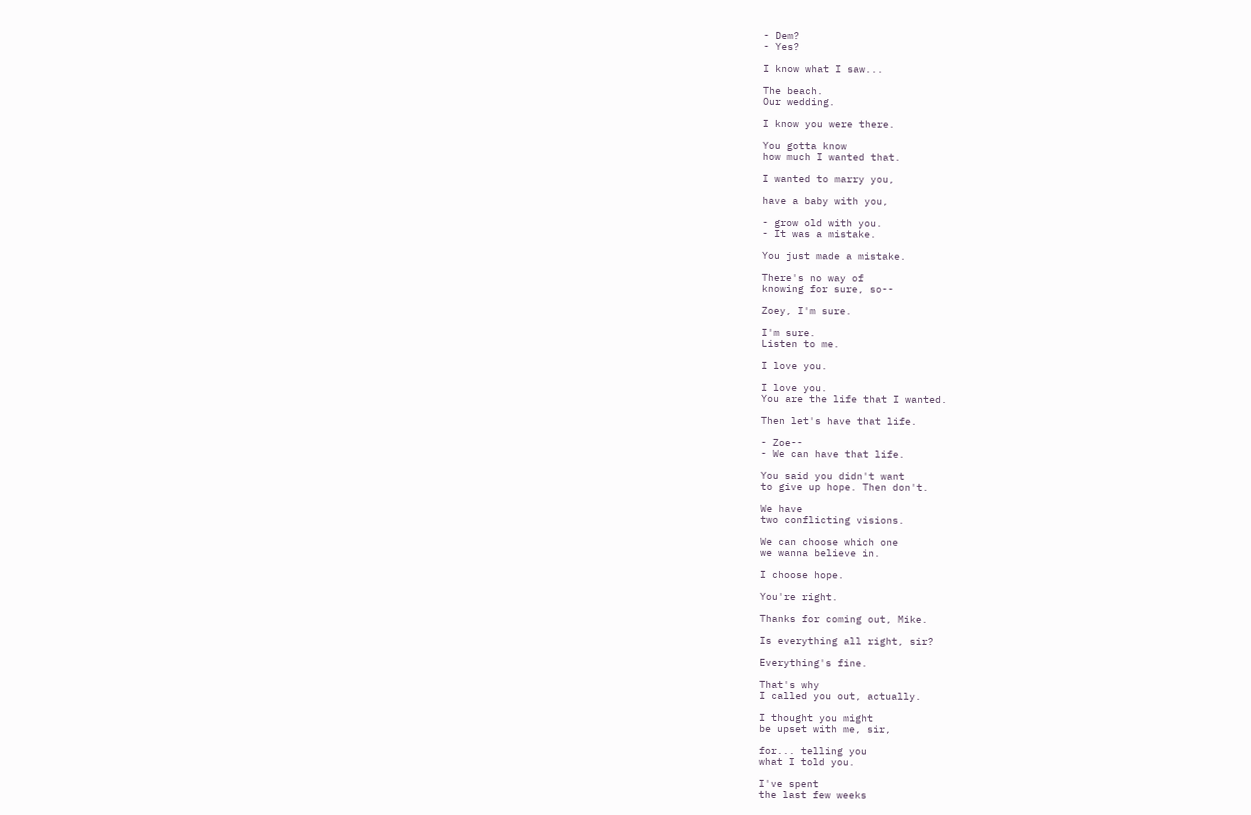- Dem?
- Yes?

I know what I saw...

The beach.
Our wedding.

I know you were there.

You gotta know
how much I wanted that.

I wanted to marry you,

have a baby with you,

- grow old with you.
- It was a mistake.

You just made a mistake.

There's no way of
knowing for sure, so--

Zoey, I'm sure.

I'm sure.
Listen to me.

I love you.

I love you.
You are the life that I wanted.

Then let's have that life.

- Zoe--
- We can have that life.

You said you didn't want
to give up hope. Then don't.

We have
two conflicting visions.

We can choose which one
we wanna believe in.

I choose hope.

You're right.

Thanks for coming out, Mike.

Is everything all right, sir?

Everything's fine.

That's why
I called you out, actually.

I thought you might
be upset with me, sir,

for... telling you
what I told you.

I've spent
the last few weeks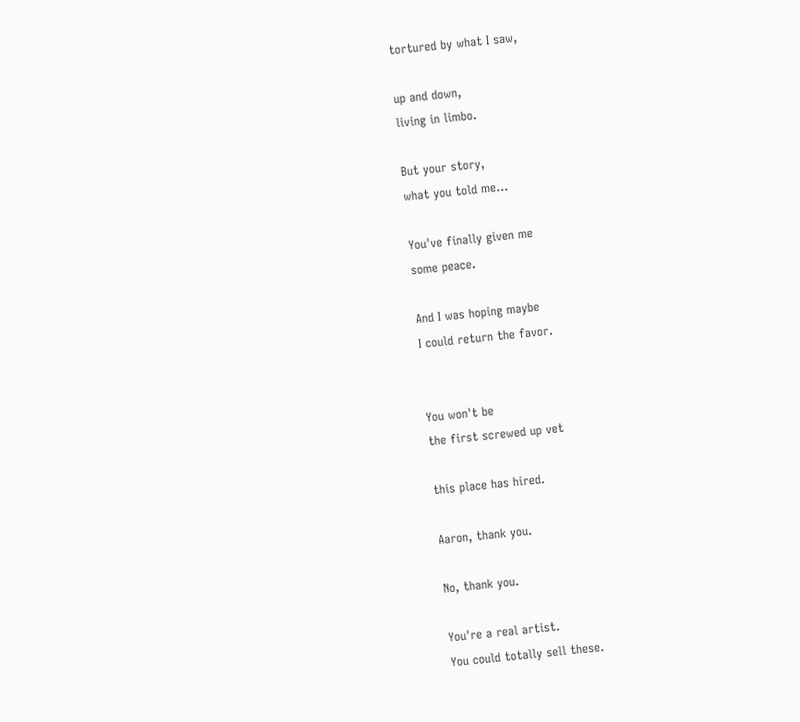tortured by what I saw,

up and down,
living in limbo.

But your story,
what you told me...

You've finally given me
some peace.

And I was hoping maybe
I could return the favor.


You won't be
the first screwed up vet

this place has hired.

Aaron, thank you.

No, thank you.

You're a real artist.
You could totally sell these.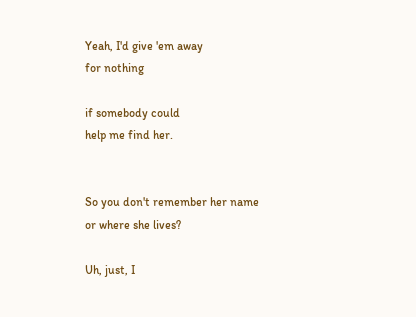Yeah, I'd give 'em away
for nothing

if somebody could
help me find her.


So you don't remember her name
or where she lives?

Uh, just, I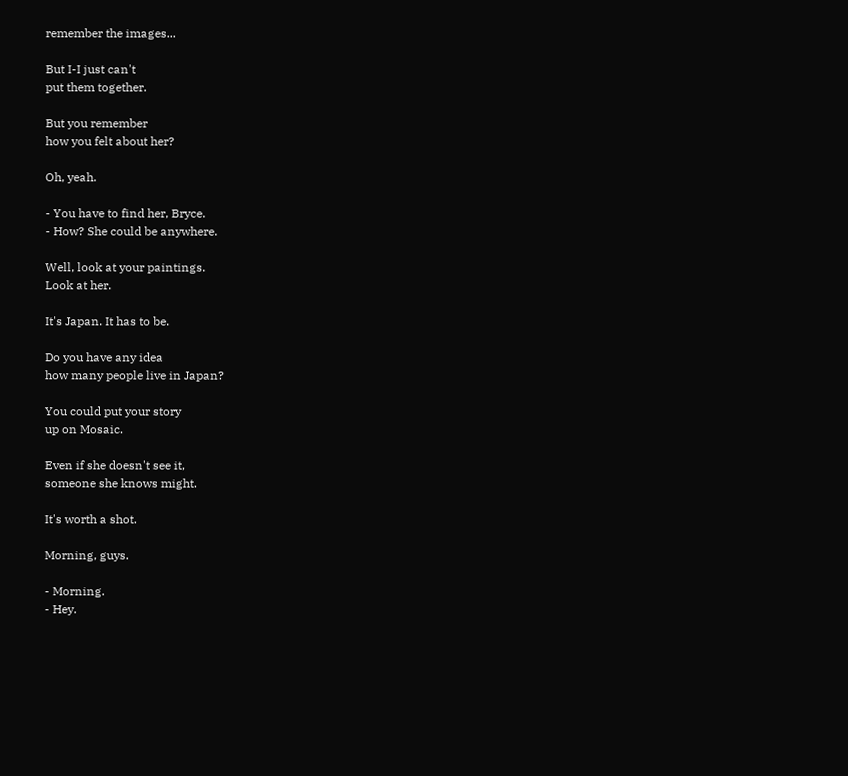remember the images...

But I-I just can't
put them together.

But you remember
how you felt about her?

Oh, yeah.

- You have to find her, Bryce.
- How? She could be anywhere.

Well, look at your paintings.
Look at her.

It's Japan. It has to be.

Do you have any idea
how many people live in Japan?

You could put your story
up on Mosaic.

Even if she doesn't see it,
someone she knows might.

It's worth a shot.

Morning, guys.

- Morning.
- Hey.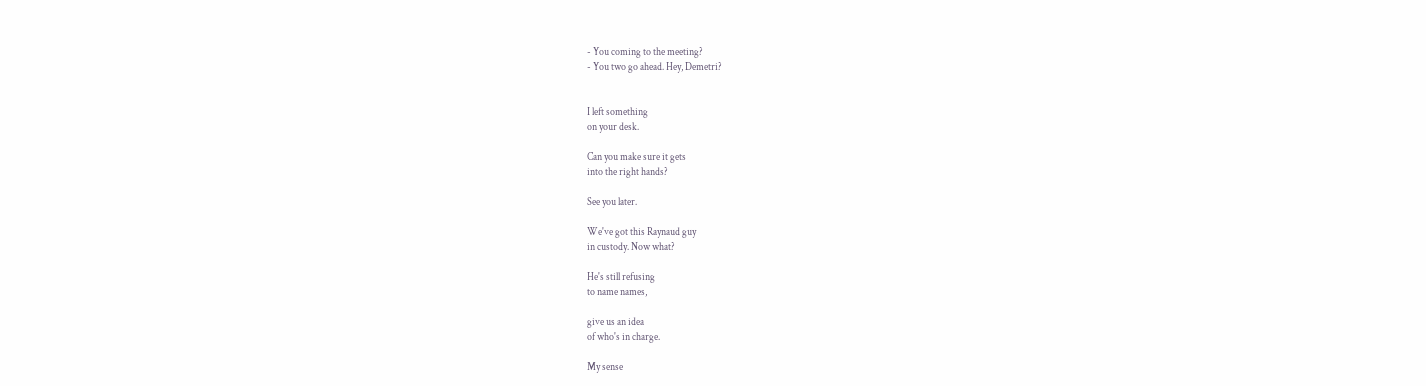- You coming to the meeting?
- You two go ahead. Hey, Demetri?


I left something
on your desk.

Can you make sure it gets
into the right hands?

See you later.

We've got this Raynaud guy
in custody. Now what?

He's still refusing
to name names,

give us an idea
of who's in charge.

My sense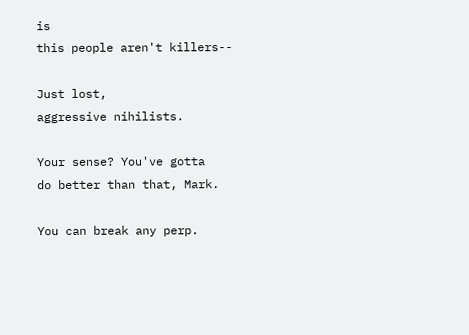is
this people aren't killers--

Just lost,
aggressive nihilists.

Your sense? You've gotta
do better than that, Mark.

You can break any perp.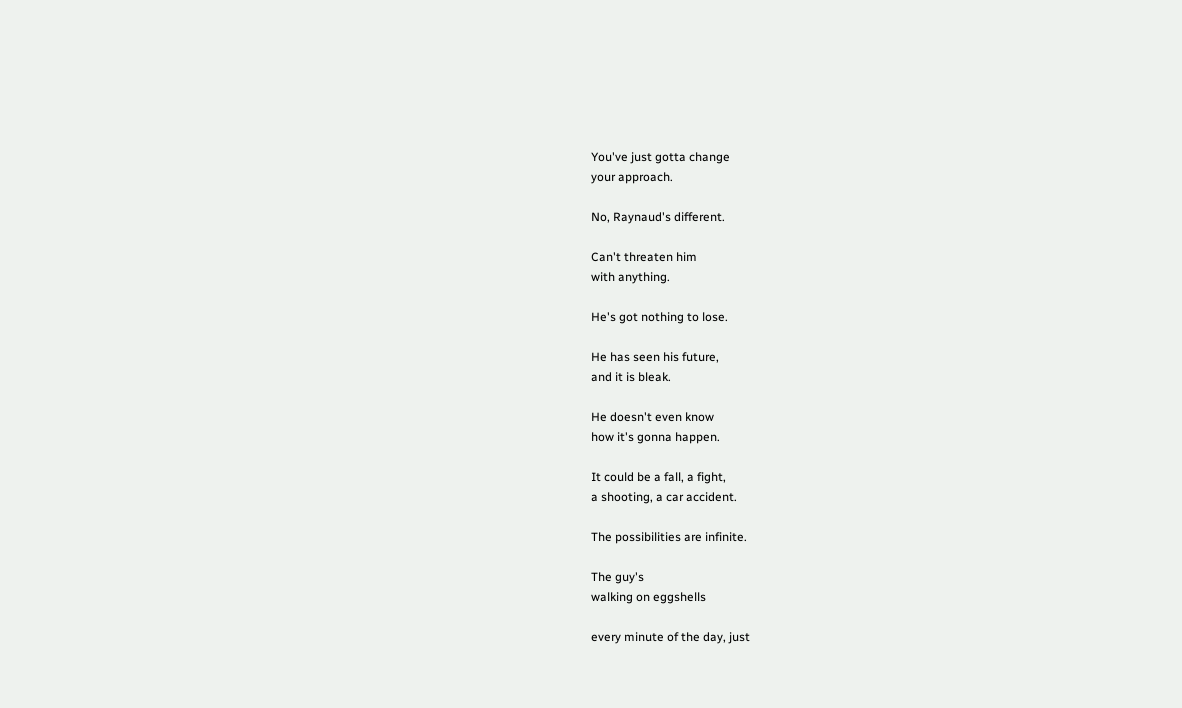You've just gotta change
your approach.

No, Raynaud's different.

Can't threaten him
with anything.

He's got nothing to lose.

He has seen his future,
and it is bleak.

He doesn't even know
how it's gonna happen.

It could be a fall, a fight,
a shooting, a car accident.

The possibilities are infinite.

The guy's
walking on eggshells

every minute of the day, just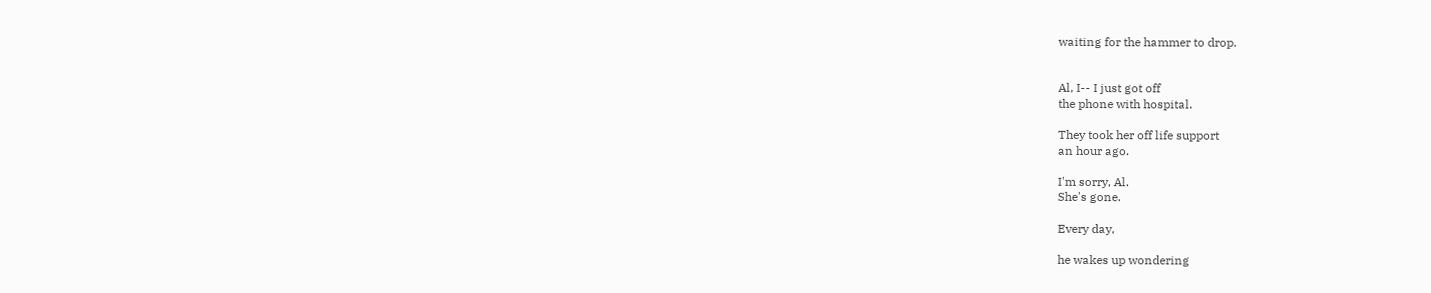waiting for the hammer to drop.


Al, I-- I just got off
the phone with hospital.

They took her off life support
an hour ago.

I'm sorry, Al.
She's gone.

Every day,

he wakes up wondering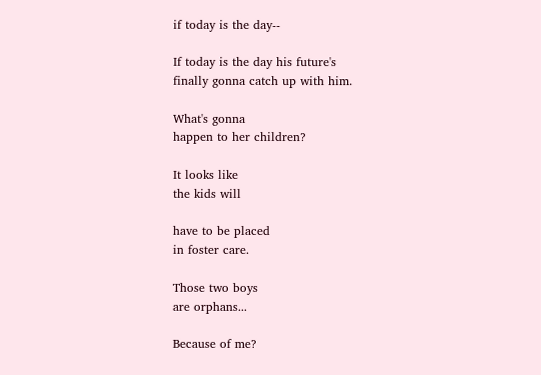if today is the day--

If today is the day his future's
finally gonna catch up with him.

What's gonna
happen to her children?

It looks like
the kids will

have to be placed
in foster care.

Those two boys
are orphans...

Because of me?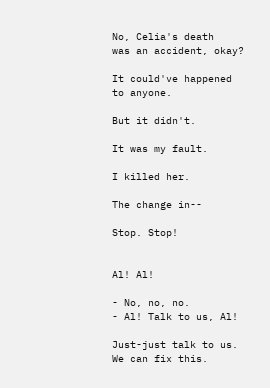No, Celia's death
was an accident, okay?

It could've happened
to anyone.

But it didn't.

It was my fault.

I killed her.

The change in--

Stop. Stop!


Al! Al!

- No, no, no.
- Al! Talk to us, Al!

Just-just talk to us.
We can fix this.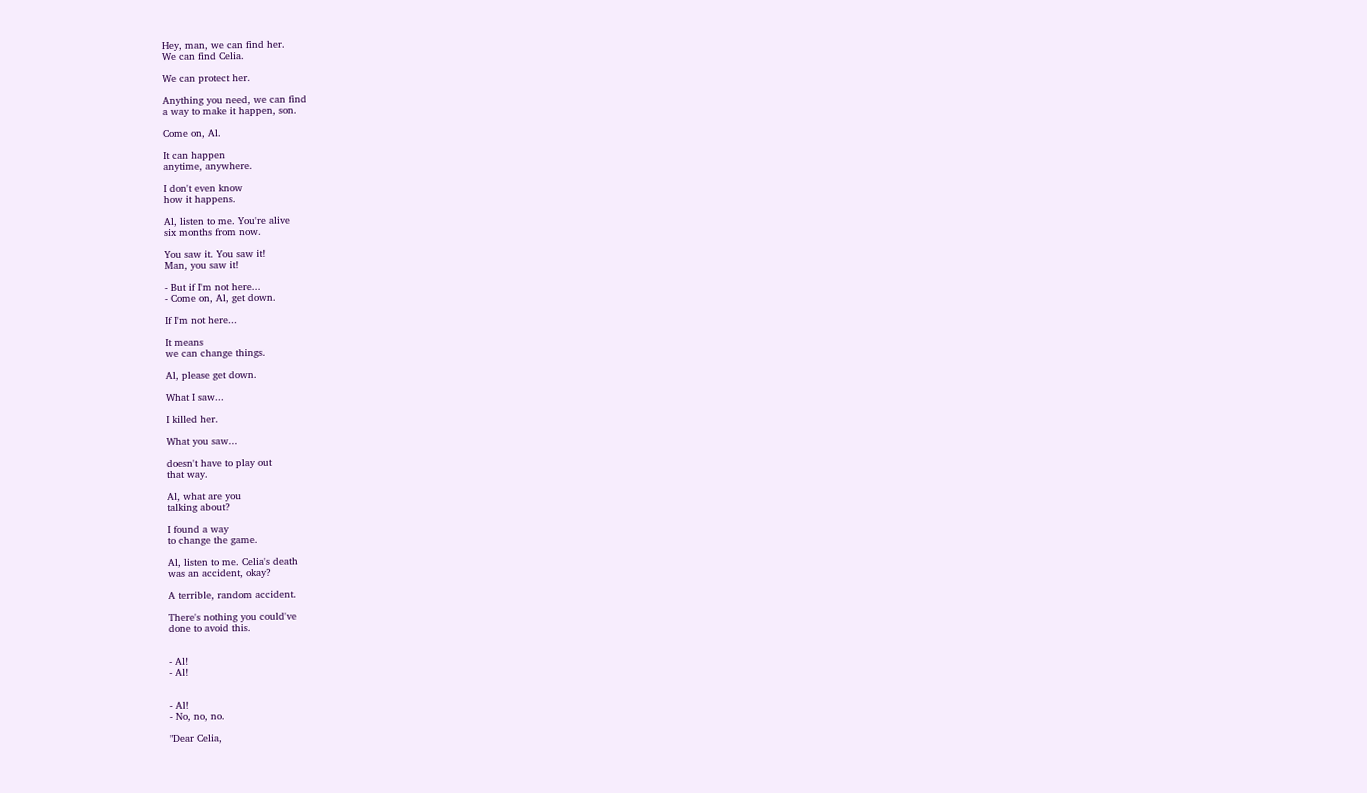Hey, man, we can find her.
We can find Celia.

We can protect her.

Anything you need, we can find
a way to make it happen, son.

Come on, Al.

It can happen
anytime, anywhere.

I don't even know
how it happens.

Al, listen to me. You're alive
six months from now.

You saw it. You saw it!
Man, you saw it!

- But if I'm not here...
- Come on, Al, get down.

If I'm not here...

It means
we can change things.

Al, please get down.

What I saw...

I killed her.

What you saw...

doesn't have to play out
that way.

Al, what are you
talking about?

I found a way
to change the game.

Al, listen to me. Celia's death
was an accident, okay?

A terrible, random accident.

There's nothing you could've
done to avoid this.


- Al!
- Al!


- Al!
- No, no, no.

"Dear Celia,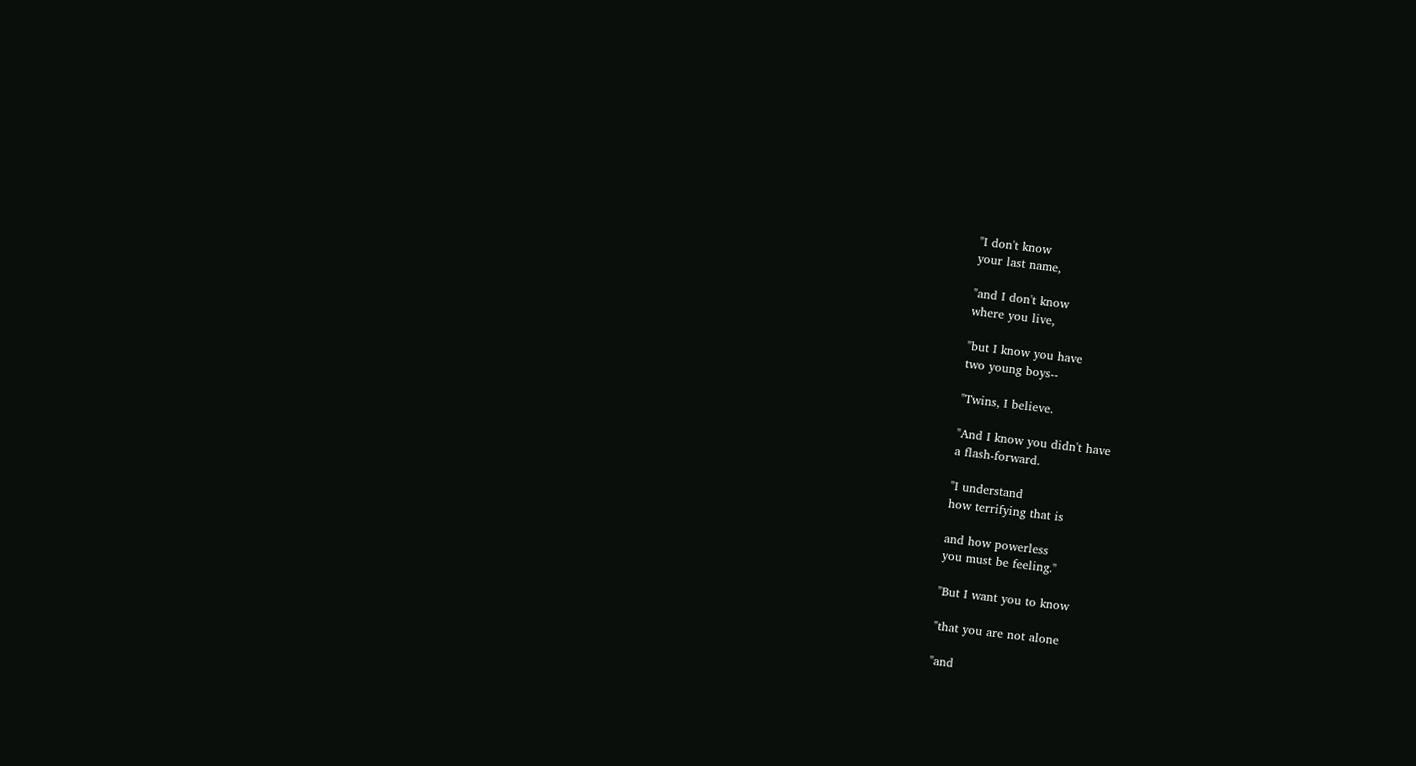"I don't know
your last name,

"and I don't know
where you live,

"but I know you have
two young boys--

"Twins, I believe.

"And I know you didn't have
a flash-forward.

"I understand
how terrifying that is

and how powerless
you must be feeling."

"But I want you to know

"that you are not alone

"and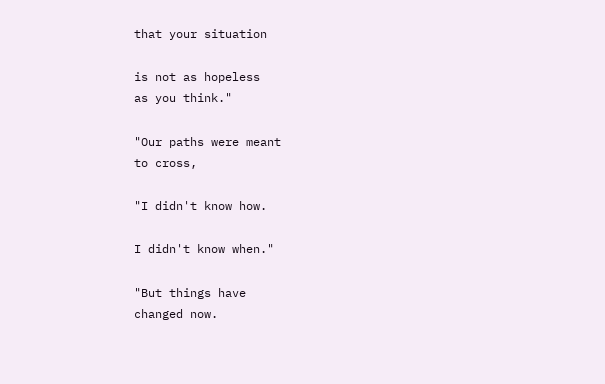that your situation

is not as hopeless
as you think."

"Our paths were meant
to cross,

"I didn't know how.

I didn't know when."

"But things have
changed now.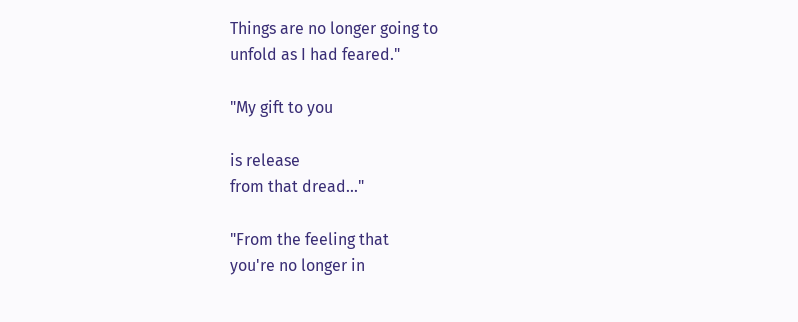Things are no longer going to
unfold as I had feared."

"My gift to you

is release
from that dread..."

"From the feeling that
you're no longer in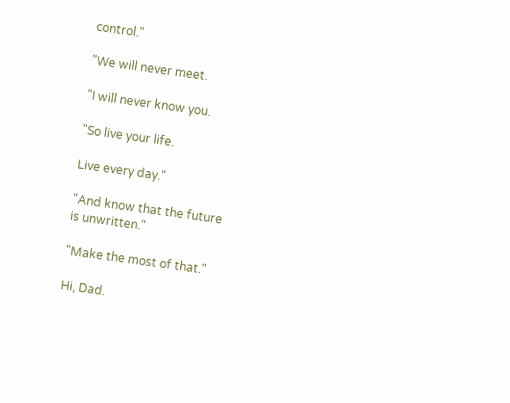control."

"We will never meet.

"I will never know you.

"So live your life.

Live every day."

"And know that the future
is unwritten."

"Make the most of that."

Hi, Dad.